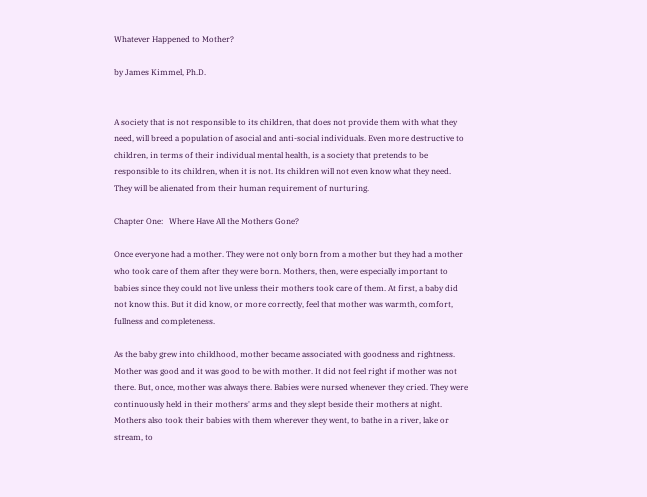Whatever Happened to Mother?

by James Kimmel, Ph.D.


A society that is not responsible to its children, that does not provide them with what they need, will breed a population of asocial and anti-social individuals. Even more destructive to children, in terms of their individual mental health, is a society that pretends to be responsible to its children, when it is not. Its children will not even know what they need. They will be alienated from their human requirement of nurturing.

Chapter One:   Where Have All the Mothers Gone?

Once everyone had a mother. They were not only born from a mother but they had a mother who took care of them after they were born. Mothers, then, were especially important to babies since they could not live unless their mothers took care of them. At first, a baby did not know this. But it did know, or more correctly, feel that mother was warmth, comfort, fullness and completeness.

As the baby grew into childhood, mother became associated with goodness and rightness. Mother was good and it was good to be with mother. It did not feel right if mother was not there. But, once, mother was always there. Babies were nursed whenever they cried. They were continuously held in their mothers' arms and they slept beside their mothers at night. Mothers also took their babies with them wherever they went, to bathe in a river, lake or stream, to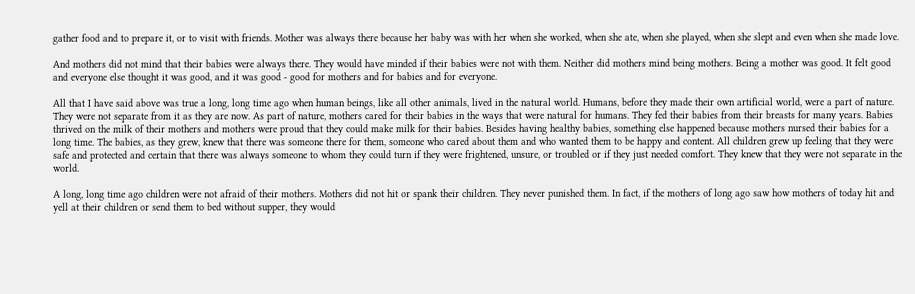gather food and to prepare it, or to visit with friends. Mother was always there because her baby was with her when she worked, when she ate, when she played, when she slept and even when she made love.

And mothers did not mind that their babies were always there. They would have minded if their babies were not with them. Neither did mothers mind being mothers. Being a mother was good. It felt good and everyone else thought it was good, and it was good - good for mothers and for babies and for everyone.

All that I have said above was true a long, long time ago when human beings, like all other animals, lived in the natural world. Humans, before they made their own artificial world, were a part of nature. They were not separate from it as they are now. As part of nature, mothers cared for their babies in the ways that were natural for humans. They fed their babies from their breasts for many years. Babies thrived on the milk of their mothers and mothers were proud that they could make milk for their babies. Besides having healthy babies, something else happened because mothers nursed their babies for a long time. The babies, as they grew, knew that there was someone there for them, someone who cared about them and who wanted them to be happy and content. All children grew up feeling that they were safe and protected and certain that there was always someone to whom they could turn if they were frightened, unsure, or troubled or if they just needed comfort. They knew that they were not separate in the world.

A long, long time ago children were not afraid of their mothers. Mothers did not hit or spank their children. They never punished them. In fact, if the mothers of long ago saw how mothers of today hit and yell at their children or send them to bed without supper, they would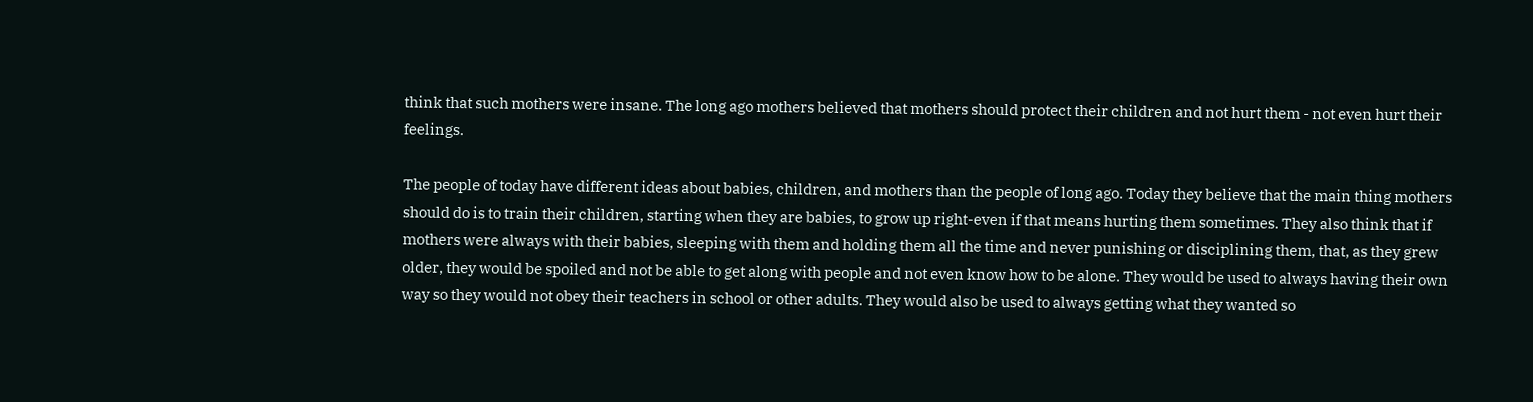think that such mothers were insane. The long ago mothers believed that mothers should protect their children and not hurt them - not even hurt their feelings.

The people of today have different ideas about babies, children, and mothers than the people of long ago. Today they believe that the main thing mothers should do is to train their children, starting when they are babies, to grow up right-even if that means hurting them sometimes. They also think that if mothers were always with their babies, sleeping with them and holding them all the time and never punishing or disciplining them, that, as they grew older, they would be spoiled and not be able to get along with people and not even know how to be alone. They would be used to always having their own way so they would not obey their teachers in school or other adults. They would also be used to always getting what they wanted so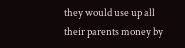they would use up all their parents money by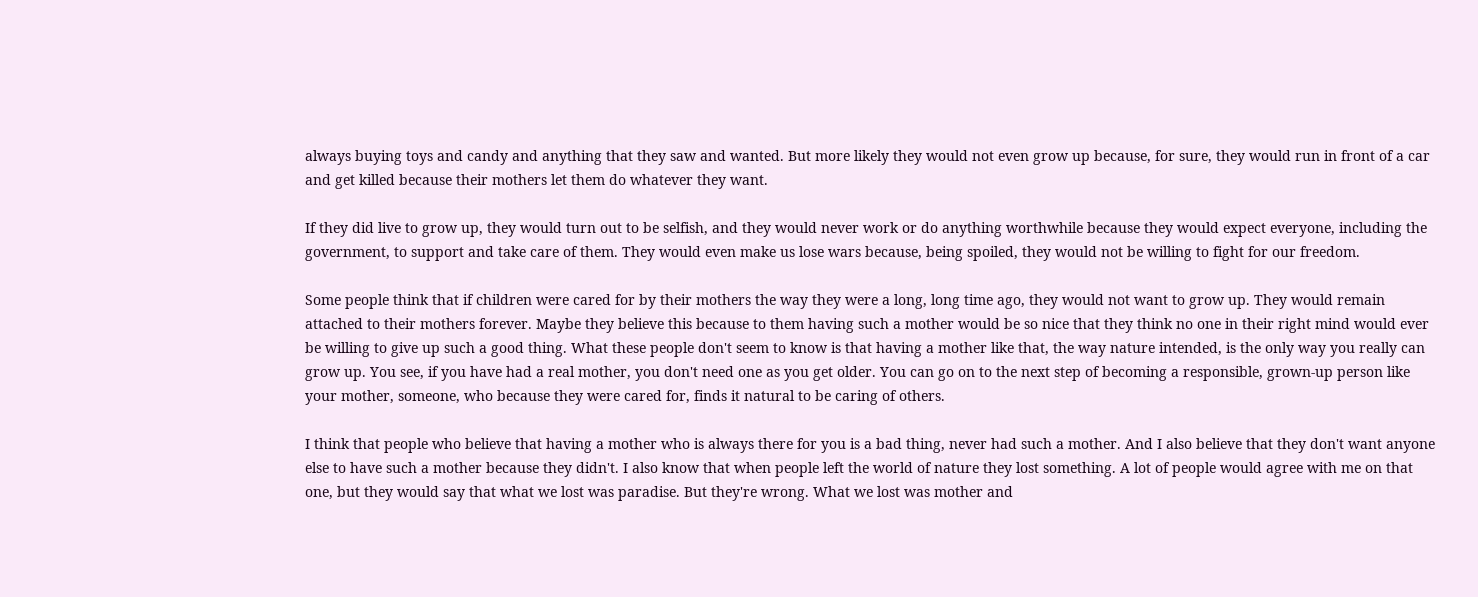always buying toys and candy and anything that they saw and wanted. But more likely they would not even grow up because, for sure, they would run in front of a car and get killed because their mothers let them do whatever they want.

If they did live to grow up, they would turn out to be selfish, and they would never work or do anything worthwhile because they would expect everyone, including the government, to support and take care of them. They would even make us lose wars because, being spoiled, they would not be willing to fight for our freedom.

Some people think that if children were cared for by their mothers the way they were a long, long time ago, they would not want to grow up. They would remain attached to their mothers forever. Maybe they believe this because to them having such a mother would be so nice that they think no one in their right mind would ever be willing to give up such a good thing. What these people don't seem to know is that having a mother like that, the way nature intended, is the only way you really can grow up. You see, if you have had a real mother, you don't need one as you get older. You can go on to the next step of becoming a responsible, grown-up person like your mother, someone, who because they were cared for, finds it natural to be caring of others.

I think that people who believe that having a mother who is always there for you is a bad thing, never had such a mother. And I also believe that they don't want anyone else to have such a mother because they didn't. I also know that when people left the world of nature they lost something. A lot of people would agree with me on that one, but they would say that what we lost was paradise. But they're wrong. What we lost was mother and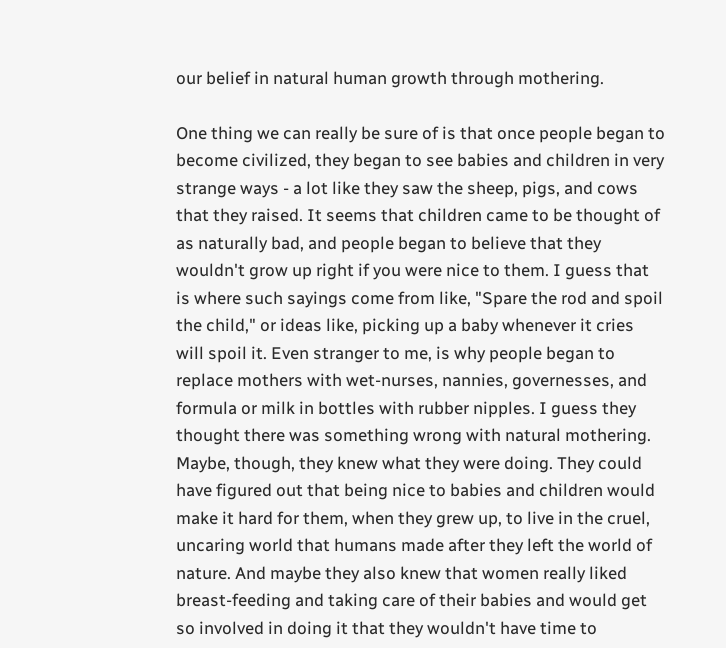our belief in natural human growth through mothering.

One thing we can really be sure of is that once people began to become civilized, they began to see babies and children in very strange ways - a lot like they saw the sheep, pigs, and cows that they raised. It seems that children came to be thought of as naturally bad, and people began to believe that they wouldn't grow up right if you were nice to them. I guess that is where such sayings come from like, "Spare the rod and spoil the child," or ideas like, picking up a baby whenever it cries will spoil it. Even stranger to me, is why people began to replace mothers with wet-nurses, nannies, governesses, and formula or milk in bottles with rubber nipples. I guess they thought there was something wrong with natural mothering. Maybe, though, they knew what they were doing. They could have figured out that being nice to babies and children would make it hard for them, when they grew up, to live in the cruel, uncaring world that humans made after they left the world of nature. And maybe they also knew that women really liked breast-feeding and taking care of their babies and would get so involved in doing it that they wouldn't have time to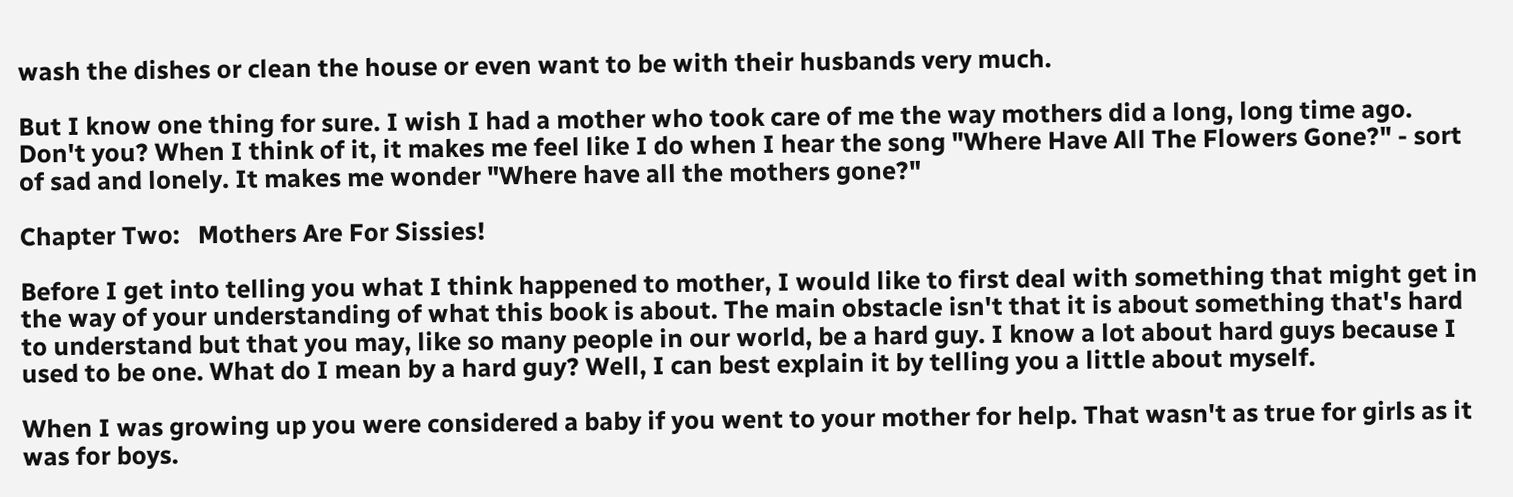wash the dishes or clean the house or even want to be with their husbands very much.

But I know one thing for sure. I wish I had a mother who took care of me the way mothers did a long, long time ago. Don't you? When I think of it, it makes me feel like I do when I hear the song "Where Have All The Flowers Gone?" - sort of sad and lonely. It makes me wonder "Where have all the mothers gone?"

Chapter Two:   Mothers Are For Sissies!

Before I get into telling you what I think happened to mother, I would like to first deal with something that might get in the way of your understanding of what this book is about. The main obstacle isn't that it is about something that's hard to understand but that you may, like so many people in our world, be a hard guy. I know a lot about hard guys because I used to be one. What do I mean by a hard guy? Well, I can best explain it by telling you a little about myself.

When I was growing up you were considered a baby if you went to your mother for help. That wasn't as true for girls as it was for boys.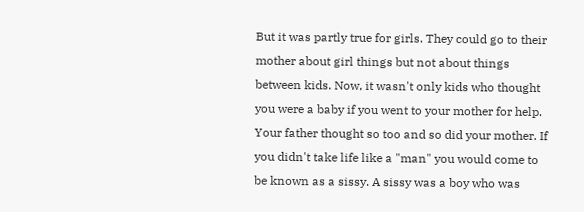But it was partly true for girls. They could go to their mother about girl things but not about things between kids. Now, it wasn't only kids who thought you were a baby if you went to your mother for help. Your father thought so too and so did your mother. If you didn't take life like a "man" you would come to be known as a sissy. A sissy was a boy who was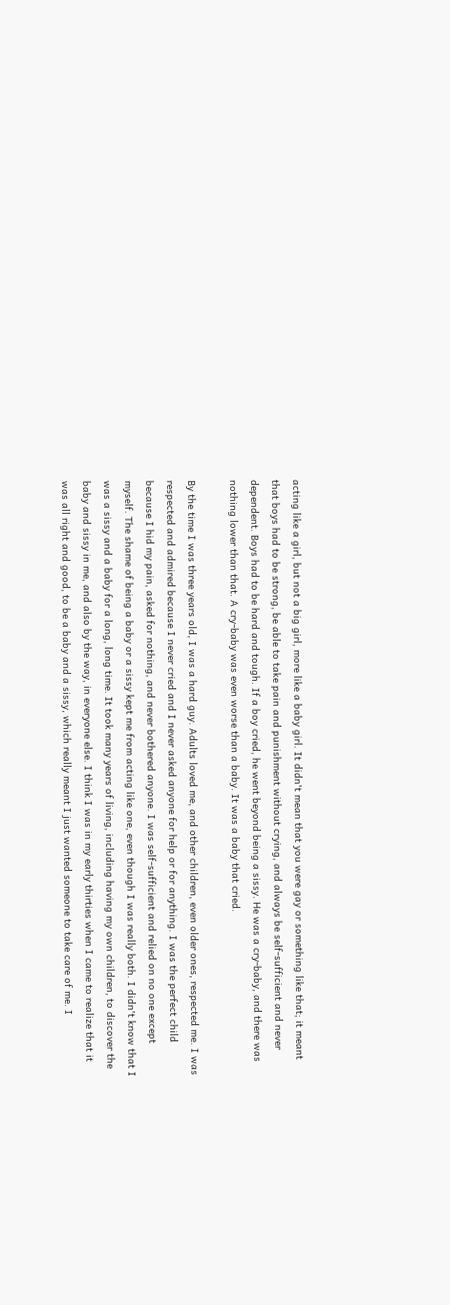acting like a girl, but not a big girl, more like a baby girl. It didn't mean that you were gay or something like that; it meant that boys had to be strong, be able to take pain and punishment without crying, and always be self-sufficient and never dependent. Boys had to be hard and tough. If a boy cried, he went beyond being a sissy. He was a cry-baby, and there was nothing lower than that. A cry-baby was even worse than a baby. It was a baby that cried.

By the time I was three years old, I was a hard guy. Adults loved me, and other children, even older ones, respected me. I was respected and admired because I never cried and I never asked anyone for help or for anything. I was the perfect child because I hid my pain, asked for nothing, and never bothered anyone. I was self-sufficient and relied on no one except myself. The shame of being a baby or a sissy kept me from acting like one, even though I was really both. I didn't know that I was a sissy and a baby for a long, long time. It took many years of living, including having my own children, to discover the baby and sissy in me, and also by the way, in everyone else. I think I was in my early thirties when I came to realize that it was all right and good, to be a baby and a sissy, which really meant I just wanted someone to take care of me. I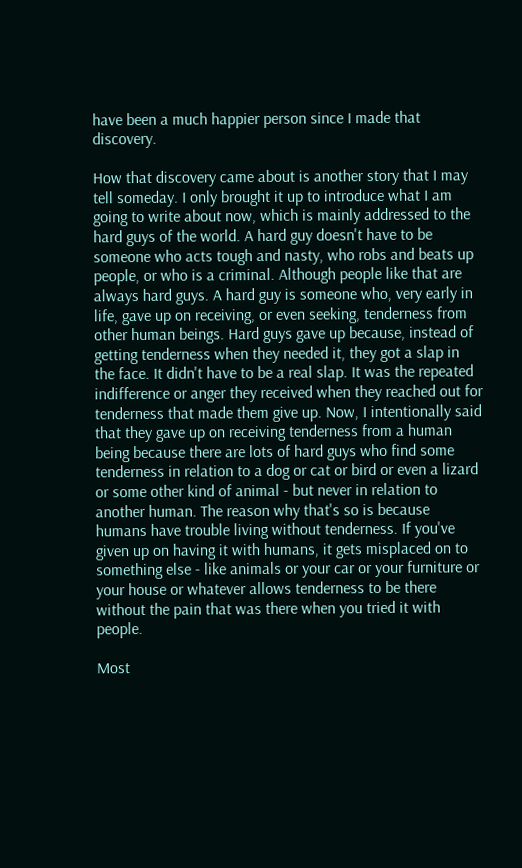have been a much happier person since I made that discovery.

How that discovery came about is another story that I may tell someday. I only brought it up to introduce what I am going to write about now, which is mainly addressed to the hard guys of the world. A hard guy doesn't have to be someone who acts tough and nasty, who robs and beats up people, or who is a criminal. Although people like that are always hard guys. A hard guy is someone who, very early in life, gave up on receiving, or even seeking, tenderness from other human beings. Hard guys gave up because, instead of getting tenderness when they needed it, they got a slap in the face. It didn't have to be a real slap. It was the repeated indifference or anger they received when they reached out for tenderness that made them give up. Now, I intentionally said that they gave up on receiving tenderness from a human being because there are lots of hard guys who find some tenderness in relation to a dog or cat or bird or even a lizard or some other kind of animal - but never in relation to another human. The reason why that's so is because humans have trouble living without tenderness. If you've given up on having it with humans, it gets misplaced on to something else - like animals or your car or your furniture or your house or whatever allows tenderness to be there without the pain that was there when you tried it with people.

Most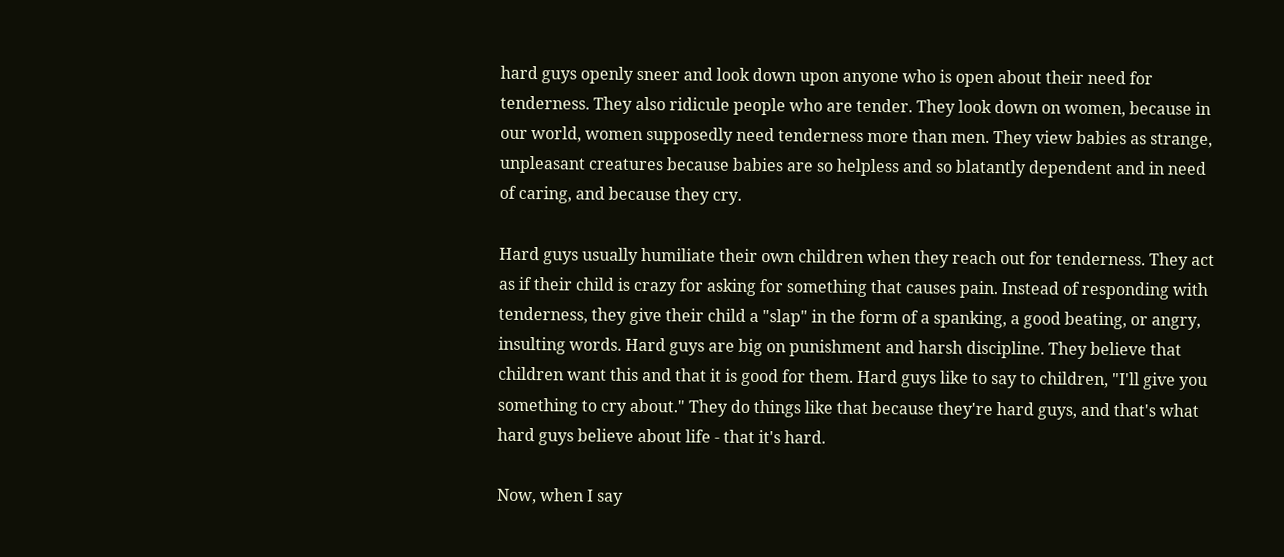hard guys openly sneer and look down upon anyone who is open about their need for tenderness. They also ridicule people who are tender. They look down on women, because in our world, women supposedly need tenderness more than men. They view babies as strange, unpleasant creatures because babies are so helpless and so blatantly dependent and in need of caring, and because they cry.

Hard guys usually humiliate their own children when they reach out for tenderness. They act as if their child is crazy for asking for something that causes pain. Instead of responding with tenderness, they give their child a "slap" in the form of a spanking, a good beating, or angry, insulting words. Hard guys are big on punishment and harsh discipline. They believe that children want this and that it is good for them. Hard guys like to say to children, "I'll give you something to cry about." They do things like that because they're hard guys, and that's what hard guys believe about life - that it's hard.

Now, when I say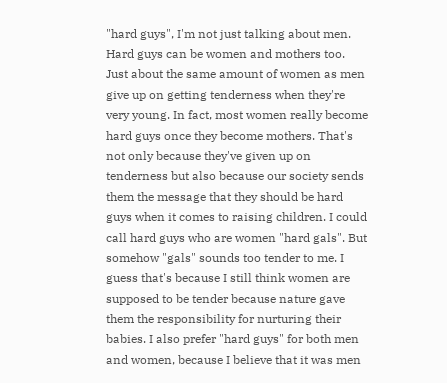"hard guys", I'm not just talking about men. Hard guys can be women and mothers too. Just about the same amount of women as men give up on getting tenderness when they're very young. In fact, most women really become hard guys once they become mothers. That's not only because they've given up on tenderness but also because our society sends them the message that they should be hard guys when it comes to raising children. I could call hard guys who are women "hard gals". But somehow "gals" sounds too tender to me. I guess that's because I still think women are supposed to be tender because nature gave them the responsibility for nurturing their babies. I also prefer "hard guys" for both men and women, because I believe that it was men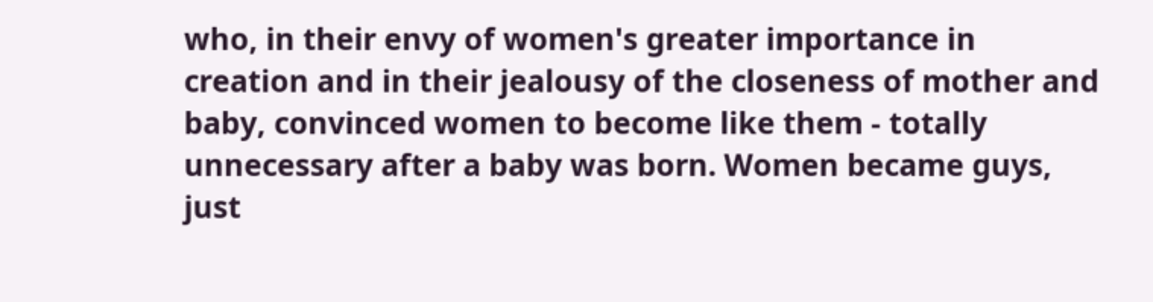who, in their envy of women's greater importance in creation and in their jealousy of the closeness of mother and baby, convinced women to become like them - totally unnecessary after a baby was born. Women became guys, just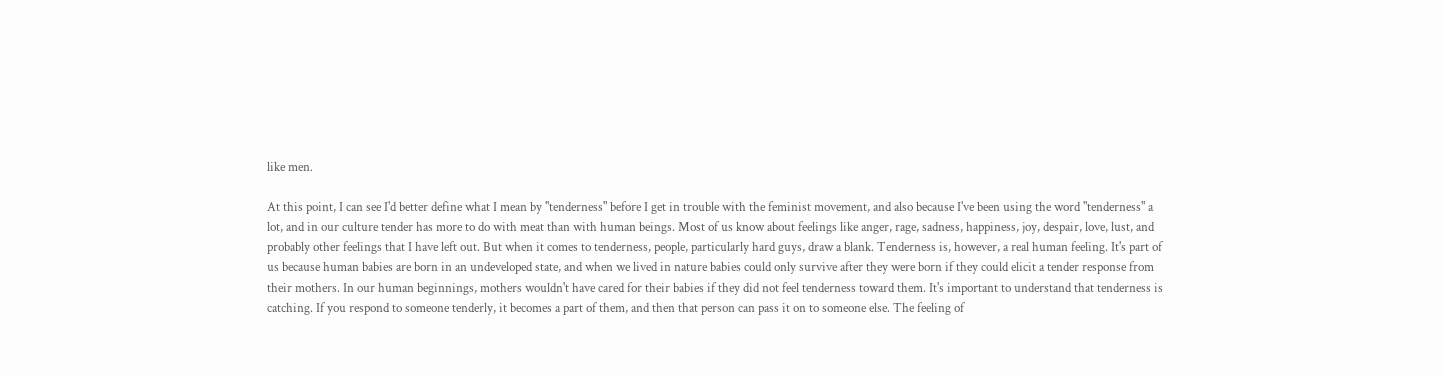like men.

At this point, I can see I'd better define what I mean by "tenderness" before I get in trouble with the feminist movement, and also because I've been using the word "tenderness" a lot, and in our culture tender has more to do with meat than with human beings. Most of us know about feelings like anger, rage, sadness, happiness, joy, despair, love, lust, and probably other feelings that I have left out. But when it comes to tenderness, people, particularly hard guys, draw a blank. Tenderness is, however, a real human feeling. It's part of us because human babies are born in an undeveloped state, and when we lived in nature babies could only survive after they were born if they could elicit a tender response from their mothers. In our human beginnings, mothers wouldn't have cared for their babies if they did not feel tenderness toward them. It's important to understand that tenderness is catching. If you respond to someone tenderly, it becomes a part of them, and then that person can pass it on to someone else. The feeling of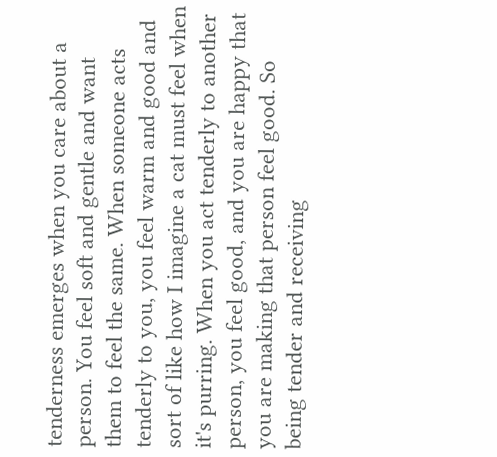tenderness emerges when you care about a person. You feel soft and gentle and want them to feel the same. When someone acts tenderly to you, you feel warm and good and sort of like how I imagine a cat must feel when it's purring. When you act tenderly to another person, you feel good, and you are happy that you are making that person feel good. So being tender and receiving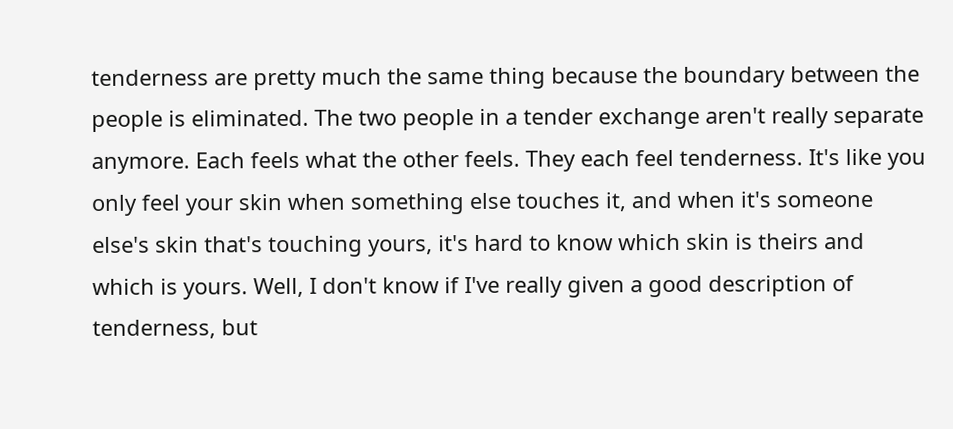tenderness are pretty much the same thing because the boundary between the people is eliminated. The two people in a tender exchange aren't really separate anymore. Each feels what the other feels. They each feel tenderness. It's like you only feel your skin when something else touches it, and when it's someone else's skin that's touching yours, it's hard to know which skin is theirs and which is yours. Well, I don't know if I've really given a good description of tenderness, but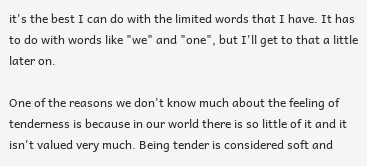it's the best I can do with the limited words that I have. It has to do with words like "we" and "one", but I'll get to that a little later on.

One of the reasons we don't know much about the feeling of tenderness is because in our world there is so little of it and it isn't valued very much. Being tender is considered soft and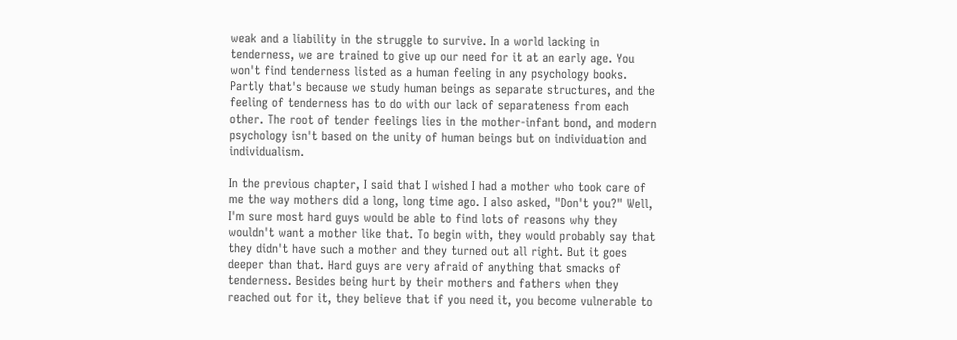weak and a liability in the struggle to survive. In a world lacking in tenderness, we are trained to give up our need for it at an early age. You won't find tenderness listed as a human feeling in any psychology books. Partly that's because we study human beings as separate structures, and the feeling of tenderness has to do with our lack of separateness from each other. The root of tender feelings lies in the mother-infant bond, and modern psychology isn't based on the unity of human beings but on individuation and individualism.

In the previous chapter, I said that I wished I had a mother who took care of me the way mothers did a long, long time ago. I also asked, "Don't you?" Well, I'm sure most hard guys would be able to find lots of reasons why they wouldn't want a mother like that. To begin with, they would probably say that they didn't have such a mother and they turned out all right. But it goes deeper than that. Hard guys are very afraid of anything that smacks of tenderness. Besides being hurt by their mothers and fathers when they reached out for it, they believe that if you need it, you become vulnerable to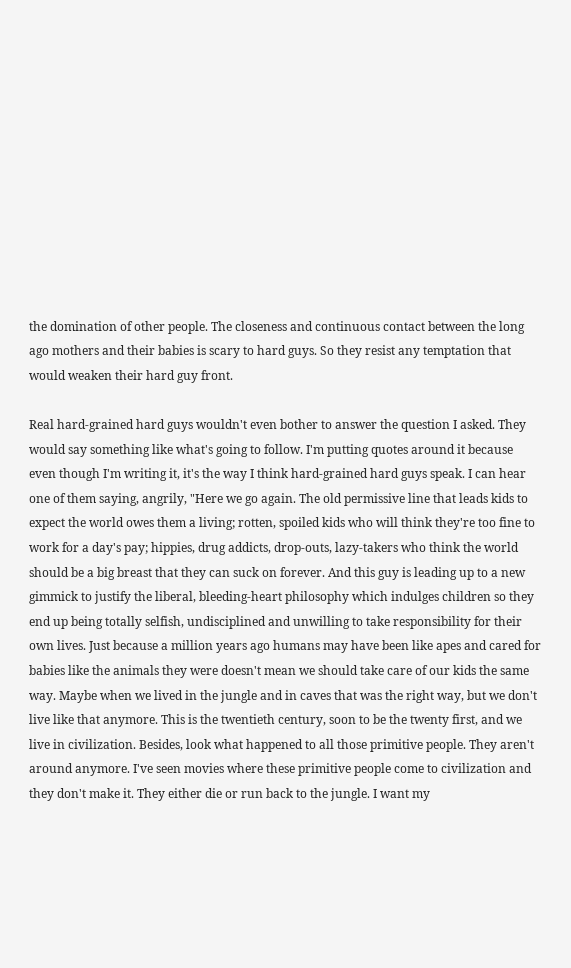the domination of other people. The closeness and continuous contact between the long ago mothers and their babies is scary to hard guys. So they resist any temptation that would weaken their hard guy front.

Real hard-grained hard guys wouldn't even bother to answer the question I asked. They would say something like what's going to follow. I'm putting quotes around it because even though I'm writing it, it's the way I think hard-grained hard guys speak. I can hear one of them saying, angrily, "Here we go again. The old permissive line that leads kids to expect the world owes them a living; rotten, spoiled kids who will think they're too fine to work for a day's pay; hippies, drug addicts, drop-outs, lazy-takers who think the world should be a big breast that they can suck on forever. And this guy is leading up to a new gimmick to justify the liberal, bleeding-heart philosophy which indulges children so they end up being totally selfish, undisciplined and unwilling to take responsibility for their own lives. Just because a million years ago humans may have been like apes and cared for babies like the animals they were doesn't mean we should take care of our kids the same way. Maybe when we lived in the jungle and in caves that was the right way, but we don't live like that anymore. This is the twentieth century, soon to be the twenty first, and we live in civilization. Besides, look what happened to all those primitive people. They aren't around anymore. I've seen movies where these primitive people come to civilization and they don't make it. They either die or run back to the jungle. I want my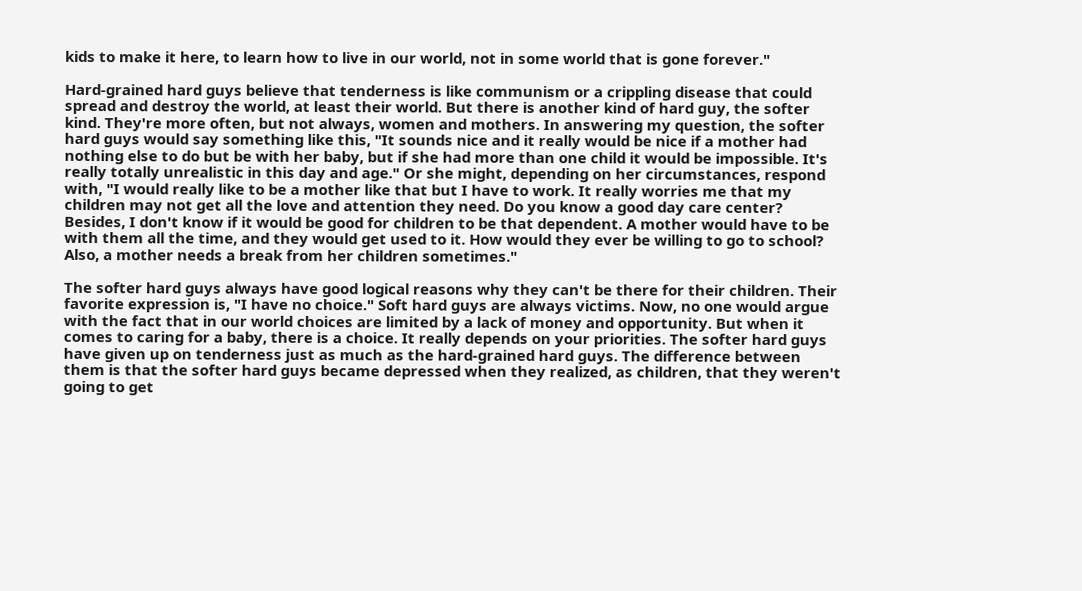kids to make it here, to learn how to live in our world, not in some world that is gone forever."

Hard-grained hard guys believe that tenderness is like communism or a crippling disease that could spread and destroy the world, at least their world. But there is another kind of hard guy, the softer kind. They're more often, but not always, women and mothers. In answering my question, the softer hard guys would say something like this, "It sounds nice and it really would be nice if a mother had nothing else to do but be with her baby, but if she had more than one child it would be impossible. It's really totally unrealistic in this day and age." Or she might, depending on her circumstances, respond with, "I would really like to be a mother like that but I have to work. It really worries me that my children may not get all the love and attention they need. Do you know a good day care center? Besides, I don't know if it would be good for children to be that dependent. A mother would have to be with them all the time, and they would get used to it. How would they ever be willing to go to school? Also, a mother needs a break from her children sometimes."

The softer hard guys always have good logical reasons why they can't be there for their children. Their favorite expression is, "I have no choice." Soft hard guys are always victims. Now, no one would argue with the fact that in our world choices are limited by a lack of money and opportunity. But when it comes to caring for a baby, there is a choice. It really depends on your priorities. The softer hard guys have given up on tenderness just as much as the hard-grained hard guys. The difference between them is that the softer hard guys became depressed when they realized, as children, that they weren't going to get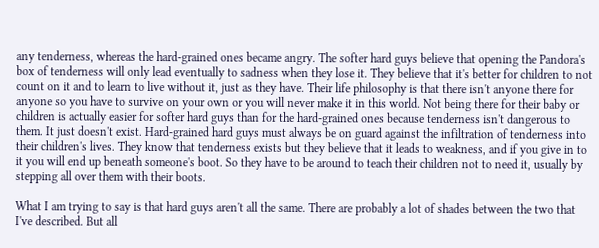any tenderness, whereas the hard-grained ones became angry. The softer hard guys believe that opening the Pandora's box of tenderness will only lead eventually to sadness when they lose it. They believe that it's better for children to not count on it and to learn to live without it, just as they have. Their life philosophy is that there isn't anyone there for anyone so you have to survive on your own or you will never make it in this world. Not being there for their baby or children is actually easier for softer hard guys than for the hard-grained ones because tenderness isn't dangerous to them. It just doesn't exist. Hard-grained hard guys must always be on guard against the infiltration of tenderness into their children's lives. They know that tenderness exists but they believe that it leads to weakness, and if you give in to it you will end up beneath someone's boot. So they have to be around to teach their children not to need it, usually by stepping all over them with their boots.

What I am trying to say is that hard guys aren't all the same. There are probably a lot of shades between the two that I've described. But all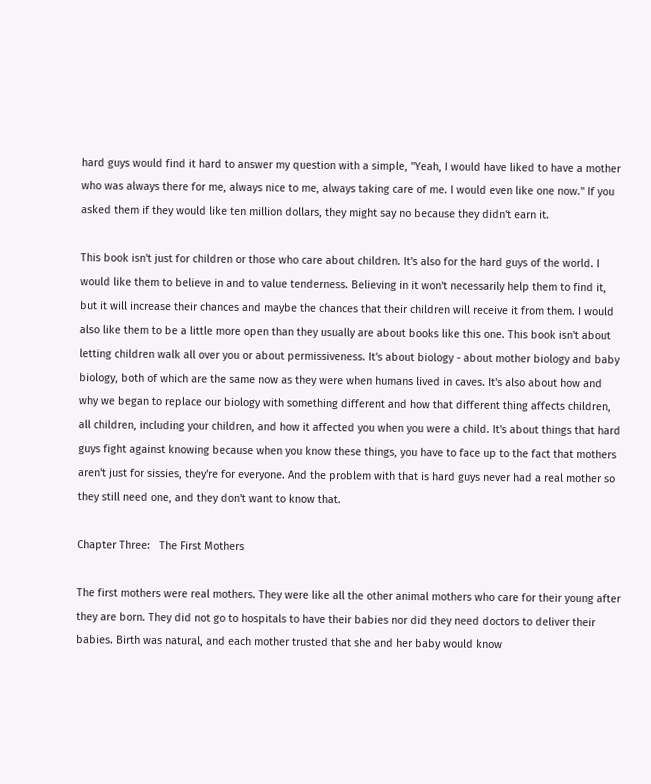hard guys would find it hard to answer my question with a simple, "Yeah, I would have liked to have a mother who was always there for me, always nice to me, always taking care of me. I would even like one now." If you asked them if they would like ten million dollars, they might say no because they didn't earn it.

This book isn't just for children or those who care about children. It's also for the hard guys of the world. I would like them to believe in and to value tenderness. Believing in it won't necessarily help them to find it, but it will increase their chances and maybe the chances that their children will receive it from them. I would also like them to be a little more open than they usually are about books like this one. This book isn't about letting children walk all over you or about permissiveness. It's about biology - about mother biology and baby biology, both of which are the same now as they were when humans lived in caves. It's also about how and why we began to replace our biology with something different and how that different thing affects children, all children, including your children, and how it affected you when you were a child. It's about things that hard guys fight against knowing because when you know these things, you have to face up to the fact that mothers aren't just for sissies, they're for everyone. And the problem with that is hard guys never had a real mother so they still need one, and they don't want to know that.

Chapter Three:   The First Mothers

The first mothers were real mothers. They were like all the other animal mothers who care for their young after they are born. They did not go to hospitals to have their babies nor did they need doctors to deliver their babies. Birth was natural, and each mother trusted that she and her baby would know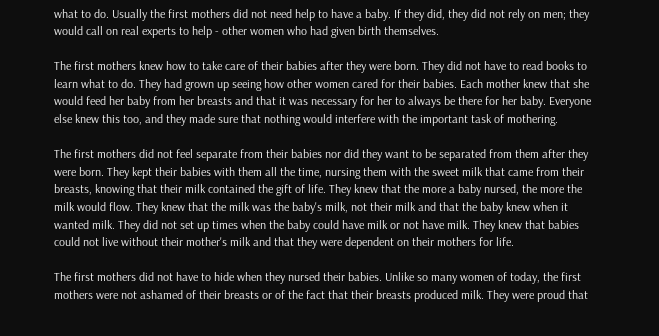what to do. Usually the first mothers did not need help to have a baby. If they did, they did not rely on men; they would call on real experts to help - other women who had given birth themselves.

The first mothers knew how to take care of their babies after they were born. They did not have to read books to learn what to do. They had grown up seeing how other women cared for their babies. Each mother knew that she would feed her baby from her breasts and that it was necessary for her to always be there for her baby. Everyone else knew this too, and they made sure that nothing would interfere with the important task of mothering.

The first mothers did not feel separate from their babies nor did they want to be separated from them after they were born. They kept their babies with them all the time, nursing them with the sweet milk that came from their breasts, knowing that their milk contained the gift of life. They knew that the more a baby nursed, the more the milk would flow. They knew that the milk was the baby's milk, not their milk and that the baby knew when it wanted milk. They did not set up times when the baby could have milk or not have milk. They knew that babies could not live without their mother's milk and that they were dependent on their mothers for life.

The first mothers did not have to hide when they nursed their babies. Unlike so many women of today, the first mothers were not ashamed of their breasts or of the fact that their breasts produced milk. They were proud that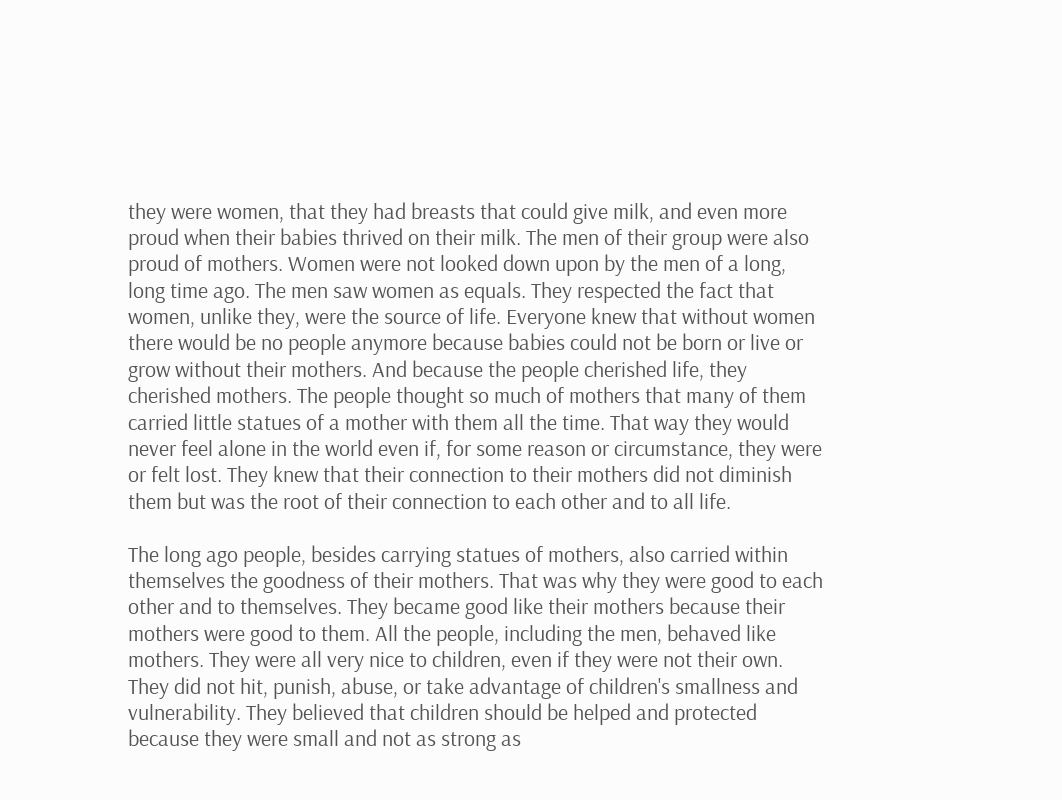they were women, that they had breasts that could give milk, and even more proud when their babies thrived on their milk. The men of their group were also proud of mothers. Women were not looked down upon by the men of a long, long time ago. The men saw women as equals. They respected the fact that women, unlike they, were the source of life. Everyone knew that without women there would be no people anymore because babies could not be born or live or grow without their mothers. And because the people cherished life, they cherished mothers. The people thought so much of mothers that many of them carried little statues of a mother with them all the time. That way they would never feel alone in the world even if, for some reason or circumstance, they were or felt lost. They knew that their connection to their mothers did not diminish them but was the root of their connection to each other and to all life.

The long ago people, besides carrying statues of mothers, also carried within themselves the goodness of their mothers. That was why they were good to each other and to themselves. They became good like their mothers because their mothers were good to them. All the people, including the men, behaved like mothers. They were all very nice to children, even if they were not their own. They did not hit, punish, abuse, or take advantage of children's smallness and vulnerability. They believed that children should be helped and protected because they were small and not as strong as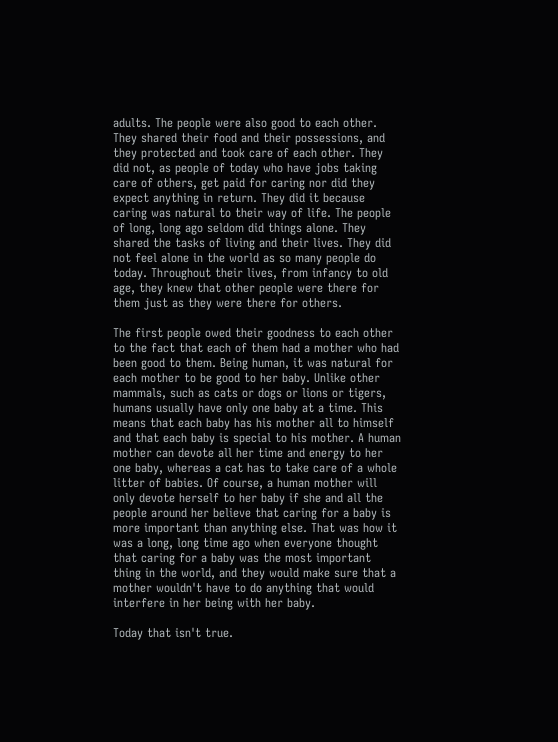adults. The people were also good to each other. They shared their food and their possessions, and they protected and took care of each other. They did not, as people of today who have jobs taking care of others, get paid for caring nor did they expect anything in return. They did it because caring was natural to their way of life. The people of long, long ago seldom did things alone. They shared the tasks of living and their lives. They did not feel alone in the world as so many people do today. Throughout their lives, from infancy to old age, they knew that other people were there for them just as they were there for others.

The first people owed their goodness to each other to the fact that each of them had a mother who had been good to them. Being human, it was natural for each mother to be good to her baby. Unlike other mammals, such as cats or dogs or lions or tigers, humans usually have only one baby at a time. This means that each baby has his mother all to himself and that each baby is special to his mother. A human mother can devote all her time and energy to her one baby, whereas a cat has to take care of a whole litter of babies. Of course, a human mother will only devote herself to her baby if she and all the people around her believe that caring for a baby is more important than anything else. That was how it was a long, long time ago when everyone thought that caring for a baby was the most important thing in the world, and they would make sure that a mother wouldn't have to do anything that would interfere in her being with her baby.

Today that isn't true.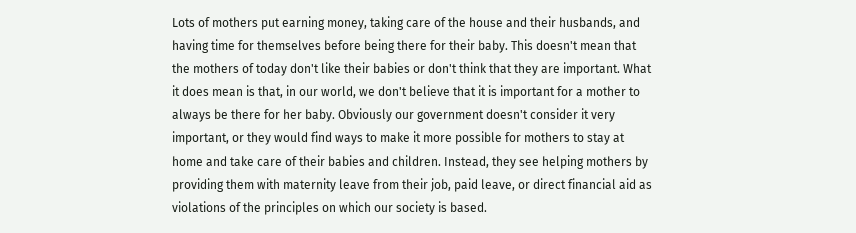Lots of mothers put earning money, taking care of the house and their husbands, and having time for themselves before being there for their baby. This doesn't mean that the mothers of today don't like their babies or don't think that they are important. What it does mean is that, in our world, we don't believe that it is important for a mother to always be there for her baby. Obviously our government doesn't consider it very important, or they would find ways to make it more possible for mothers to stay at home and take care of their babies and children. Instead, they see helping mothers by providing them with maternity leave from their job, paid leave, or direct financial aid as violations of the principles on which our society is based.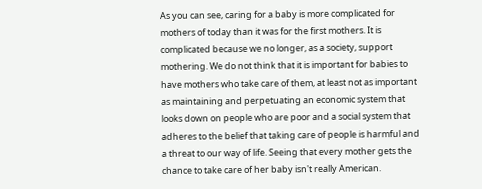As you can see, caring for a baby is more complicated for mothers of today than it was for the first mothers. It is complicated because we no longer, as a society, support mothering. We do not think that it is important for babies to have mothers who take care of them, at least not as important as maintaining and perpetuating an economic system that looks down on people who are poor and a social system that adheres to the belief that taking care of people is harmful and a threat to our way of life. Seeing that every mother gets the chance to take care of her baby isn't really American.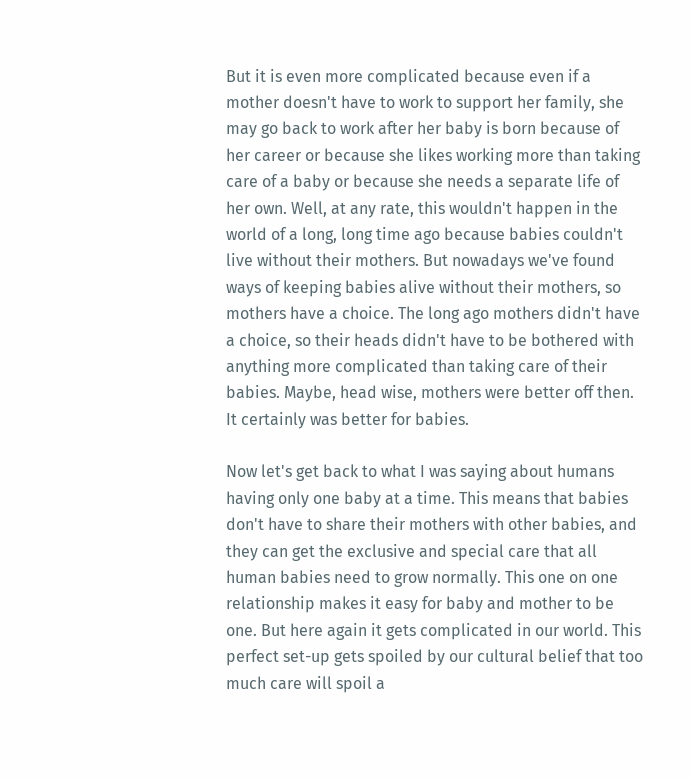But it is even more complicated because even if a mother doesn't have to work to support her family, she may go back to work after her baby is born because of her career or because she likes working more than taking care of a baby or because she needs a separate life of her own. Well, at any rate, this wouldn't happen in the world of a long, long time ago because babies couldn't live without their mothers. But nowadays we've found ways of keeping babies alive without their mothers, so mothers have a choice. The long ago mothers didn't have a choice, so their heads didn't have to be bothered with anything more complicated than taking care of their babies. Maybe, head wise, mothers were better off then. It certainly was better for babies.

Now let's get back to what I was saying about humans having only one baby at a time. This means that babies don't have to share their mothers with other babies, and they can get the exclusive and special care that all human babies need to grow normally. This one on one relationship makes it easy for baby and mother to be one. But here again it gets complicated in our world. This perfect set-up gets spoiled by our cultural belief that too much care will spoil a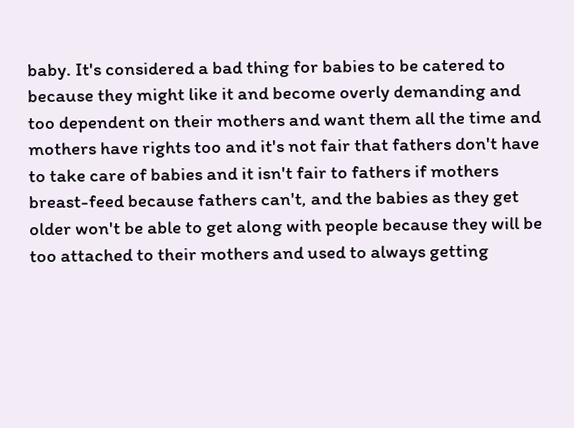baby. It's considered a bad thing for babies to be catered to because they might like it and become overly demanding and too dependent on their mothers and want them all the time and mothers have rights too and it's not fair that fathers don't have to take care of babies and it isn't fair to fathers if mothers breast-feed because fathers can't, and the babies as they get older won't be able to get along with people because they will be too attached to their mothers and used to always getting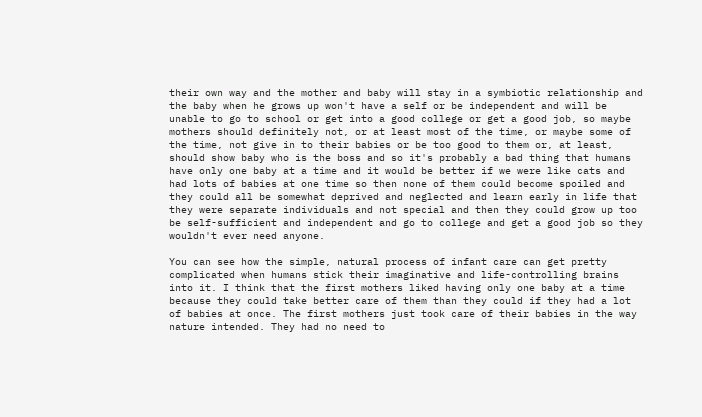their own way and the mother and baby will stay in a symbiotic relationship and the baby when he grows up won't have a self or be independent and will be unable to go to school or get into a good college or get a good job, so maybe mothers should definitely not, or at least most of the time, or maybe some of the time, not give in to their babies or be too good to them or, at least, should show baby who is the boss and so it's probably a bad thing that humans have only one baby at a time and it would be better if we were like cats and had lots of babies at one time so then none of them could become spoiled and they could all be somewhat deprived and neglected and learn early in life that they were separate individuals and not special and then they could grow up too be self-sufficient and independent and go to college and get a good job so they wouldn't ever need anyone.

You can see how the simple, natural process of infant care can get pretty complicated when humans stick their imaginative and life-controlling brains into it. I think that the first mothers liked having only one baby at a time because they could take better care of them than they could if they had a lot of babies at once. The first mothers just took care of their babies in the way nature intended. They had no need to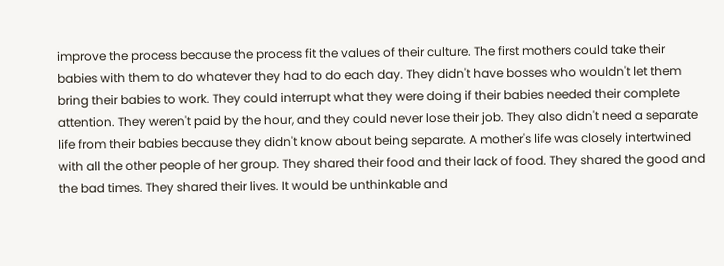improve the process because the process fit the values of their culture. The first mothers could take their babies with them to do whatever they had to do each day. They didn't have bosses who wouldn't let them bring their babies to work. They could interrupt what they were doing if their babies needed their complete attention. They weren't paid by the hour, and they could never lose their job. They also didn't need a separate life from their babies because they didn't know about being separate. A mother's life was closely intertwined with all the other people of her group. They shared their food and their lack of food. They shared the good and the bad times. They shared their lives. It would be unthinkable and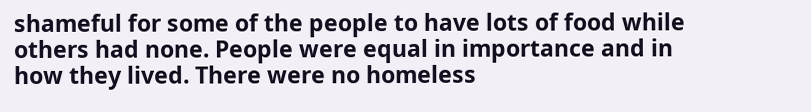shameful for some of the people to have lots of food while others had none. People were equal in importance and in how they lived. There were no homeless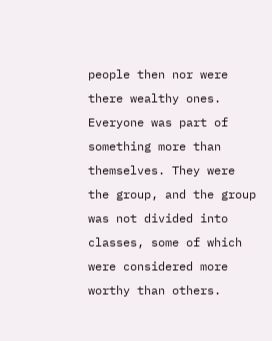people then nor were there wealthy ones. Everyone was part of something more than themselves. They were the group, and the group was not divided into classes, some of which were considered more worthy than others.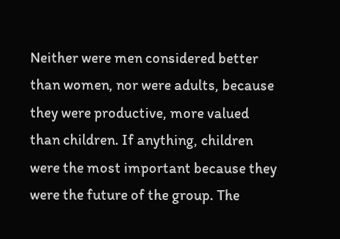Neither were men considered better than women, nor were adults, because they were productive, more valued than children. If anything, children were the most important because they were the future of the group. The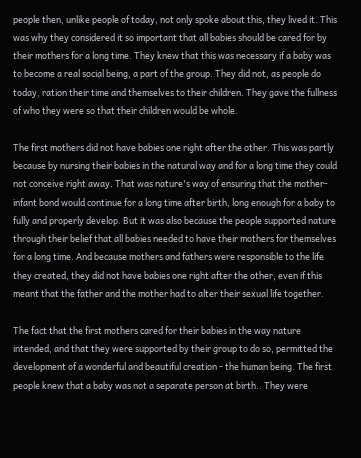people then, unlike people of today, not only spoke about this, they lived it. This was why they considered it so important that all babies should be cared for by their mothers for a long time. They knew that this was necessary if a baby was to become a real social being, a part of the group. They did not, as people do today, ration their time and themselves to their children. They gave the fullness of who they were so that their children would be whole.

The first mothers did not have babies one right after the other. This was partly because by nursing their babies in the natural way and for a long time they could not conceive right away. That was nature's way of ensuring that the mother-infant bond would continue for a long time after birth, long enough for a baby to fully and properly develop. But it was also because the people supported nature through their belief that all babies needed to have their mothers for themselves for a long time. And because mothers and fathers were responsible to the life they created, they did not have babies one right after the other, even if this meant that the father and the mother had to alter their sexual life together.

The fact that the first mothers cared for their babies in the way nature intended, and that they were supported by their group to do so, permitted the development of a wonderful and beautiful creation - the human being. The first people knew that a baby was not a separate person at birth.. They were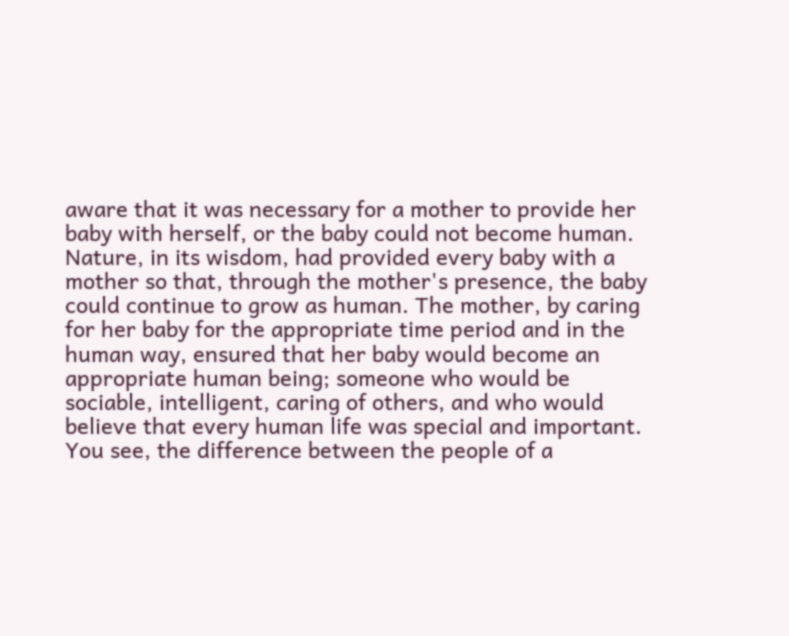aware that it was necessary for a mother to provide her baby with herself, or the baby could not become human. Nature, in its wisdom, had provided every baby with a mother so that, through the mother's presence, the baby could continue to grow as human. The mother, by caring for her baby for the appropriate time period and in the human way, ensured that her baby would become an appropriate human being; someone who would be sociable, intelligent, caring of others, and who would believe that every human life was special and important. You see, the difference between the people of a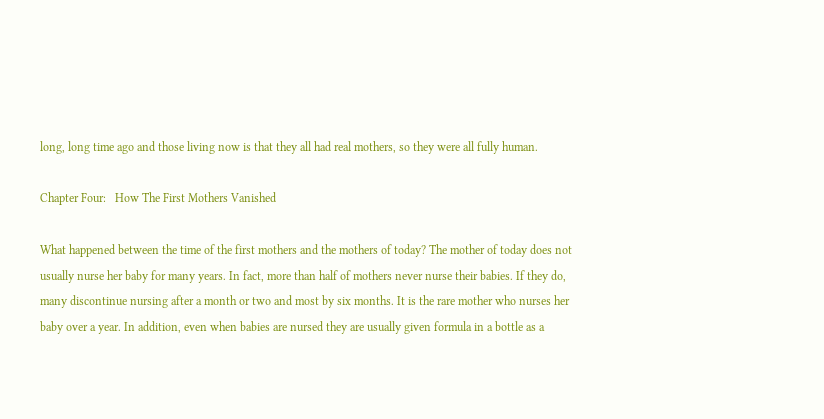long, long time ago and those living now is that they all had real mothers, so they were all fully human.

Chapter Four:   How The First Mothers Vanished

What happened between the time of the first mothers and the mothers of today? The mother of today does not usually nurse her baby for many years. In fact, more than half of mothers never nurse their babies. If they do, many discontinue nursing after a month or two and most by six months. It is the rare mother who nurses her baby over a year. In addition, even when babies are nursed they are usually given formula in a bottle as a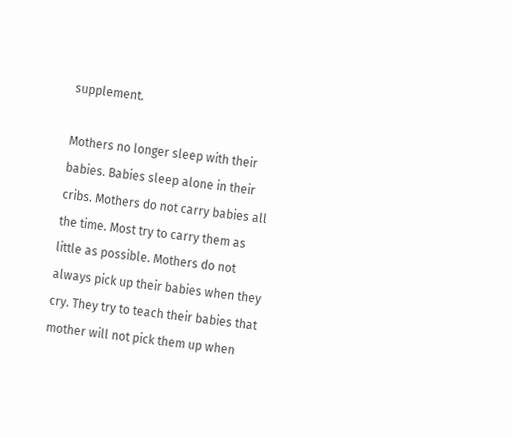supplement.

Mothers no longer sleep with their babies. Babies sleep alone in their cribs. Mothers do not carry babies all the time. Most try to carry them as little as possible. Mothers do not always pick up their babies when they cry. They try to teach their babies that mother will not pick them up when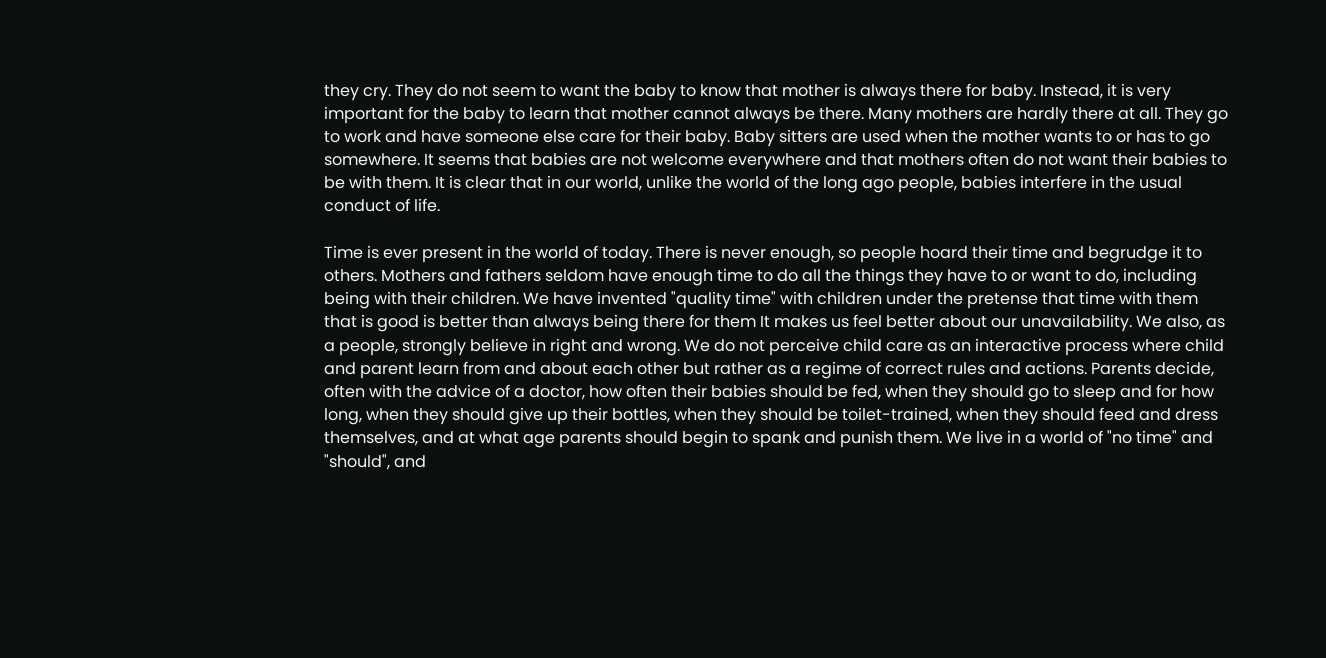they cry. They do not seem to want the baby to know that mother is always there for baby. Instead, it is very important for the baby to learn that mother cannot always be there. Many mothers are hardly there at all. They go to work and have someone else care for their baby. Baby sitters are used when the mother wants to or has to go somewhere. It seems that babies are not welcome everywhere and that mothers often do not want their babies to be with them. It is clear that in our world, unlike the world of the long ago people, babies interfere in the usual conduct of life.

Time is ever present in the world of today. There is never enough, so people hoard their time and begrudge it to others. Mothers and fathers seldom have enough time to do all the things they have to or want to do, including being with their children. We have invented "quality time" with children under the pretense that time with them that is good is better than always being there for them It makes us feel better about our unavailability. We also, as a people, strongly believe in right and wrong. We do not perceive child care as an interactive process where child and parent learn from and about each other but rather as a regime of correct rules and actions. Parents decide, often with the advice of a doctor, how often their babies should be fed, when they should go to sleep and for how long, when they should give up their bottles, when they should be toilet-trained, when they should feed and dress themselves, and at what age parents should begin to spank and punish them. We live in a world of "no time" and "should", and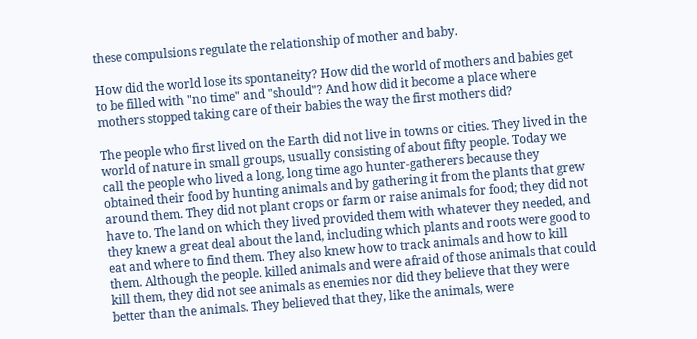these compulsions regulate the relationship of mother and baby.

How did the world lose its spontaneity? How did the world of mothers and babies get to be filled with "no time" and "should"? And how did it become a place where mothers stopped taking care of their babies the way the first mothers did?

The people who first lived on the Earth did not live in towns or cities. They lived in the world of nature in small groups, usually consisting of about fifty people. Today we call the people who lived a long, long time ago hunter-gatherers because they obtained their food by hunting animals and by gathering it from the plants that grew around them. They did not plant crops or farm or raise animals for food; they did not have to. The land on which they lived provided them with whatever they needed, and they knew a great deal about the land, including which plants and roots were good to eat and where to find them. They also knew how to track animals and how to kill them. Although the people. killed animals and were afraid of those animals that could kill them, they did not see animals as enemies nor did they believe that they were better than the animals. They believed that they, like the animals, were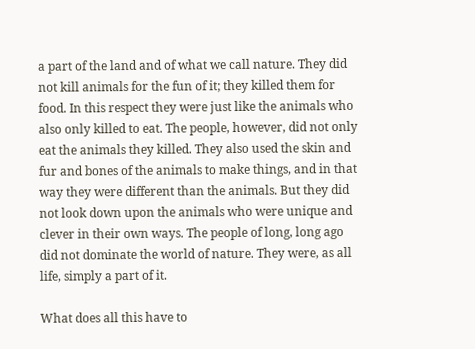a part of the land and of what we call nature. They did not kill animals for the fun of it; they killed them for food. In this respect they were just like the animals who also only killed to eat. The people, however, did not only eat the animals they killed. They also used the skin and fur and bones of the animals to make things, and in that way they were different than the animals. But they did not look down upon the animals who were unique and clever in their own ways. The people of long, long ago did not dominate the world of nature. They were, as all life, simply a part of it.

What does all this have to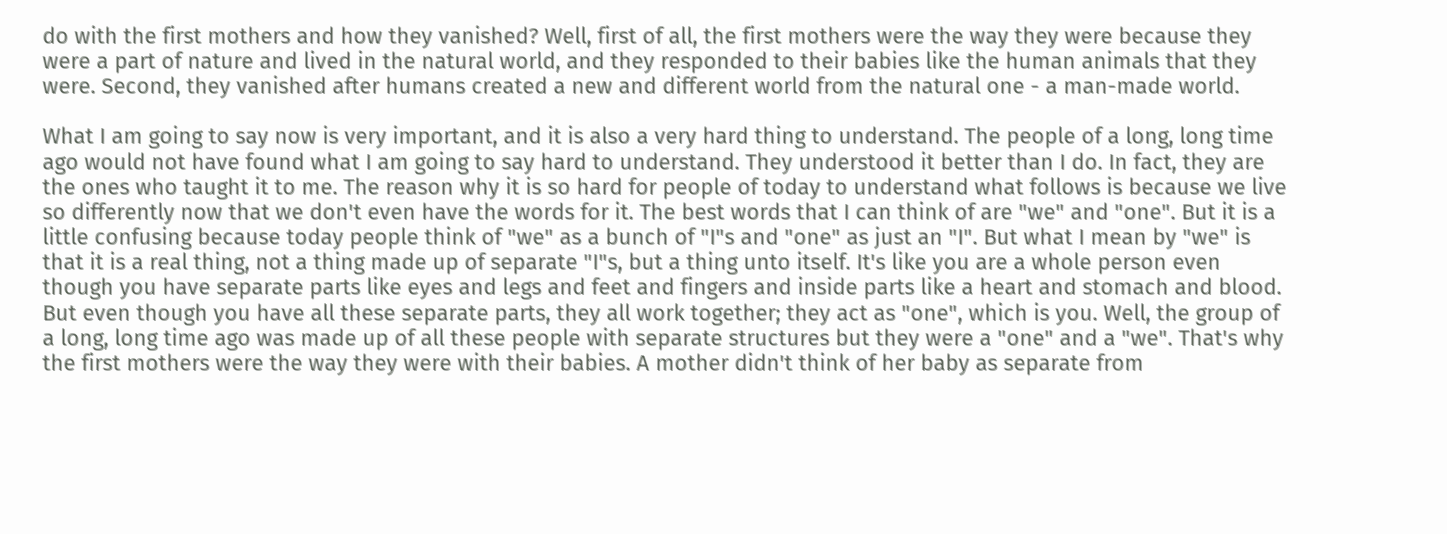do with the first mothers and how they vanished? Well, first of all, the first mothers were the way they were because they were a part of nature and lived in the natural world, and they responded to their babies like the human animals that they were. Second, they vanished after humans created a new and different world from the natural one - a man-made world.

What I am going to say now is very important, and it is also a very hard thing to understand. The people of a long, long time ago would not have found what I am going to say hard to understand. They understood it better than I do. In fact, they are the ones who taught it to me. The reason why it is so hard for people of today to understand what follows is because we live so differently now that we don't even have the words for it. The best words that I can think of are "we" and "one". But it is a little confusing because today people think of "we" as a bunch of "I"s and "one" as just an "I". But what I mean by "we" is that it is a real thing, not a thing made up of separate "I"s, but a thing unto itself. It's like you are a whole person even though you have separate parts like eyes and legs and feet and fingers and inside parts like a heart and stomach and blood. But even though you have all these separate parts, they all work together; they act as "one", which is you. Well, the group of a long, long time ago was made up of all these people with separate structures but they were a "one" and a "we". That's why the first mothers were the way they were with their babies. A mother didn't think of her baby as separate from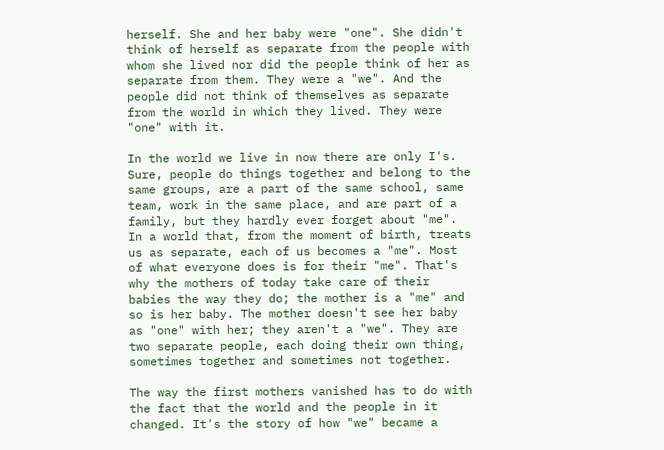herself. She and her baby were "one". She didn't think of herself as separate from the people with whom she lived nor did the people think of her as separate from them. They were a "we". And the people did not think of themselves as separate from the world in which they lived. They were "one" with it.

In the world we live in now there are only I's. Sure, people do things together and belong to the same groups, are a part of the same school, same team, work in the same place, and are part of a family, but they hardly ever forget about "me". In a world that, from the moment of birth, treats us as separate, each of us becomes a "me". Most of what everyone does is for their "me". That's why the mothers of today take care of their babies the way they do; the mother is a "me" and so is her baby. The mother doesn't see her baby as "one" with her; they aren't a "we". They are two separate people, each doing their own thing, sometimes together and sometimes not together.

The way the first mothers vanished has to do with the fact that the world and the people in it changed. It's the story of how "we" became a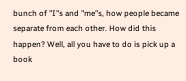bunch of "I"s and "me"s, how people became separate from each other. How did this happen? Well, all you have to do is pick up a book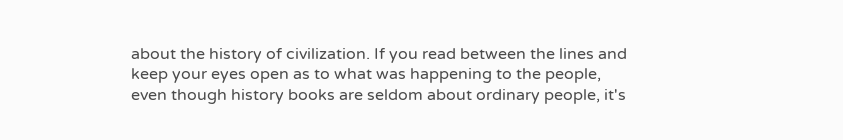about the history of civilization. If you read between the lines and keep your eyes open as to what was happening to the people, even though history books are seldom about ordinary people, it's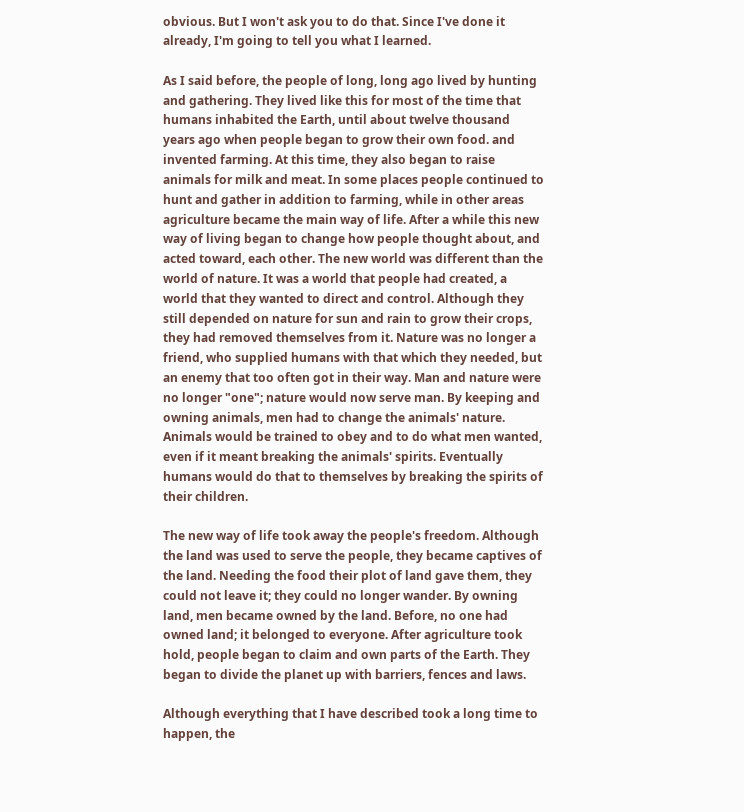obvious. But I won't ask you to do that. Since I've done it already, I'm going to tell you what I learned.

As I said before, the people of long, long ago lived by hunting and gathering. They lived like this for most of the time that humans inhabited the Earth, until about twelve thousand years ago when people began to grow their own food. and invented farming. At this time, they also began to raise animals for milk and meat. In some places people continued to hunt and gather in addition to farming, while in other areas agriculture became the main way of life. After a while this new way of living began to change how people thought about, and acted toward, each other. The new world was different than the world of nature. It was a world that people had created, a world that they wanted to direct and control. Although they still depended on nature for sun and rain to grow their crops, they had removed themselves from it. Nature was no longer a friend, who supplied humans with that which they needed, but an enemy that too often got in their way. Man and nature were no longer "one"; nature would now serve man. By keeping and owning animals, men had to change the animals' nature. Animals would be trained to obey and to do what men wanted, even if it meant breaking the animals' spirits. Eventually humans would do that to themselves by breaking the spirits of their children.

The new way of life took away the people's freedom. Although the land was used to serve the people, they became captives of the land. Needing the food their plot of land gave them, they could not leave it; they could no longer wander. By owning land, men became owned by the land. Before, no one had owned land; it belonged to everyone. After agriculture took hold, people began to claim and own parts of the Earth. They began to divide the planet up with barriers, fences and laws.

Although everything that I have described took a long time to happen, the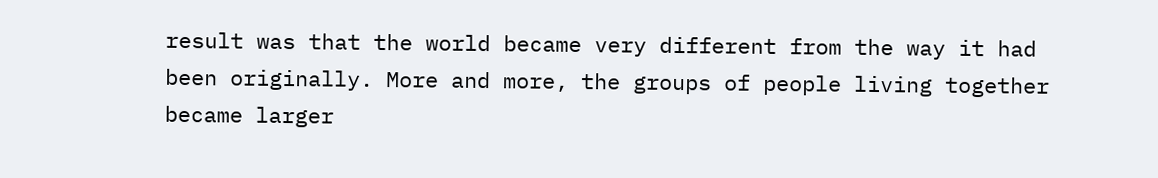result was that the world became very different from the way it had been originally. More and more, the groups of people living together became larger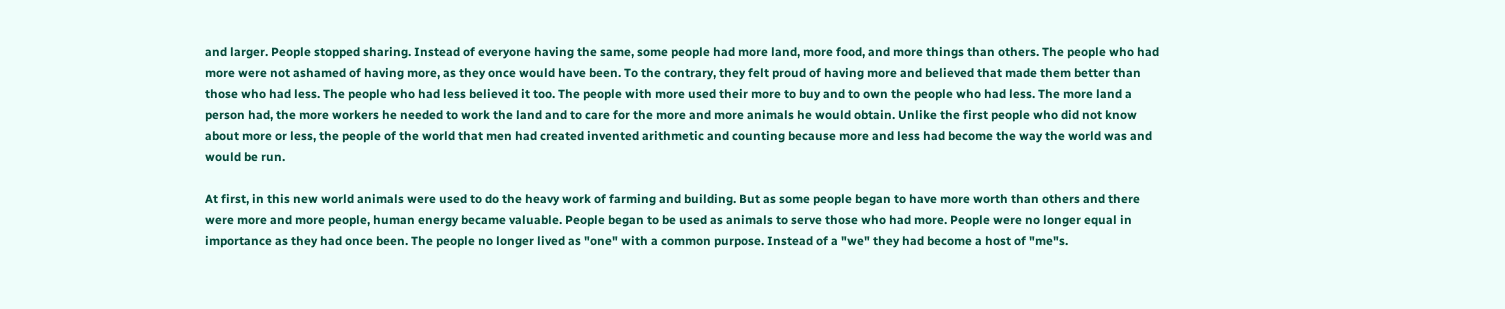and larger. People stopped sharing. Instead of everyone having the same, some people had more land, more food, and more things than others. The people who had more were not ashamed of having more, as they once would have been. To the contrary, they felt proud of having more and believed that made them better than those who had less. The people who had less believed it too. The people with more used their more to buy and to own the people who had less. The more land a person had, the more workers he needed to work the land and to care for the more and more animals he would obtain. Unlike the first people who did not know about more or less, the people of the world that men had created invented arithmetic and counting because more and less had become the way the world was and would be run.

At first, in this new world animals were used to do the heavy work of farming and building. But as some people began to have more worth than others and there were more and more people, human energy became valuable. People began to be used as animals to serve those who had more. People were no longer equal in importance as they had once been. The people no longer lived as "one" with a common purpose. Instead of a "we" they had become a host of "me"s.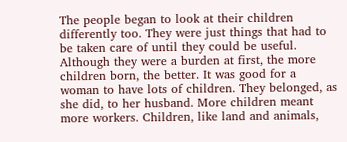The people began to look at their children differently too. They were just things that had to be taken care of until they could be useful. Although they were a burden at first, the more children born, the better. It was good for a woman to have lots of children. They belonged, as she did, to her husband. More children meant more workers. Children, like land and animals,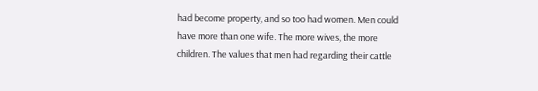had become property, and so too had women. Men could have more than one wife. The more wives, the more children. The values that men had regarding their cattle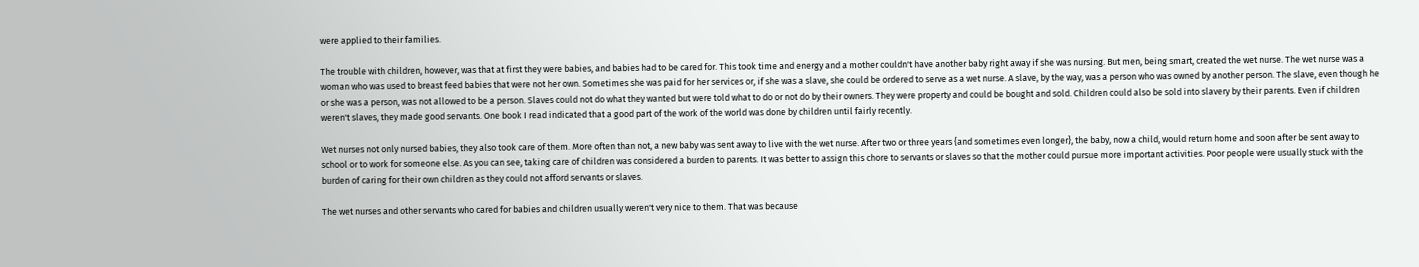were applied to their families.

The trouble with children, however, was that at first they were babies, and babies had to be cared for. This took time and energy and a mother couldn't have another baby right away if she was nursing. But men, being smart, created the wet nurse. The wet nurse was a woman who was used to breast feed babies that were not her own. Sometimes she was paid for her services or, if she was a slave, she could be ordered to serve as a wet nurse. A slave, by the way, was a person who was owned by another person. The slave, even though he or she was a person, was not allowed to be a person. Slaves could not do what they wanted but were told what to do or not do by their owners. They were property and could be bought and sold. Children could also be sold into slavery by their parents. Even if children weren't slaves, they made good servants. One book I read indicated that a good part of the work of the world was done by children until fairly recently.

Wet nurses not only nursed babies, they also took care of them. More often than not, a new baby was sent away to live with the wet nurse. After two or three years {and sometimes even longer}, the baby, now a child, would return home and soon after be sent away to school or to work for someone else. As you can see, taking care of children was considered a burden to parents. It was better to assign this chore to servants or slaves so that the mother could pursue more important activities. Poor people were usually stuck with the burden of caring for their own children as they could not afford servants or slaves.

The wet nurses and other servants who cared for babies and children usually weren't very nice to them. That was because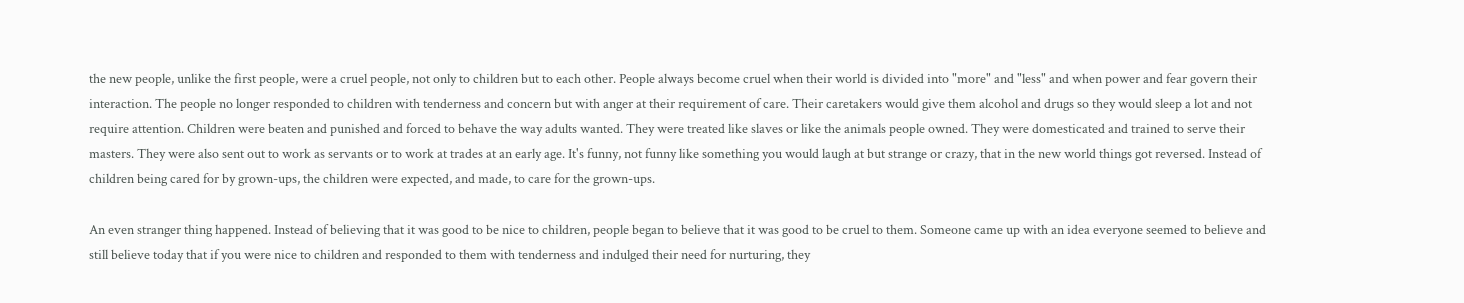the new people, unlike the first people, were a cruel people, not only to children but to each other. People always become cruel when their world is divided into "more" and "less" and when power and fear govern their interaction. The people no longer responded to children with tenderness and concern but with anger at their requirement of care. Their caretakers would give them alcohol and drugs so they would sleep a lot and not require attention. Children were beaten and punished and forced to behave the way adults wanted. They were treated like slaves or like the animals people owned. They were domesticated and trained to serve their masters. They were also sent out to work as servants or to work at trades at an early age. It's funny, not funny like something you would laugh at but strange or crazy, that in the new world things got reversed. Instead of children being cared for by grown-ups, the children were expected, and made, to care for the grown-ups.

An even stranger thing happened. Instead of believing that it was good to be nice to children, people began to believe that it was good to be cruel to them. Someone came up with an idea everyone seemed to believe and still believe today that if you were nice to children and responded to them with tenderness and indulged their need for nurturing, they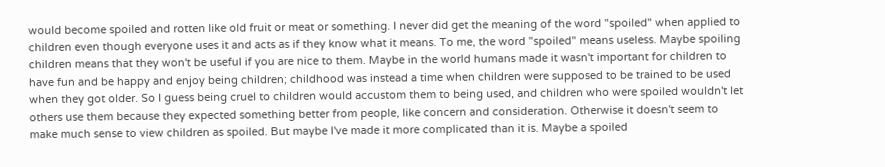would become spoiled and rotten like old fruit or meat or something. I never did get the meaning of the word "spoiled" when applied to children even though everyone uses it and acts as if they know what it means. To me, the word "spoiled" means useless. Maybe spoiling children means that they won't be useful if you are nice to them. Maybe in the world humans made it wasn't important for children to have fun and be happy and enjoy being children; childhood was instead a time when children were supposed to be trained to be used when they got older. So I guess being cruel to children would accustom them to being used, and children who were spoiled wouldn't let others use them because they expected something better from people, like concern and consideration. Otherwise it doesn't seem to make much sense to view children as spoiled. But maybe I've made it more complicated than it is. Maybe a spoiled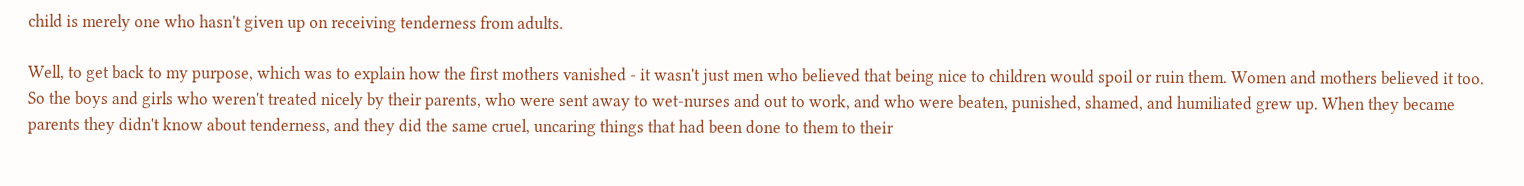child is merely one who hasn't given up on receiving tenderness from adults.

Well, to get back to my purpose, which was to explain how the first mothers vanished - it wasn't just men who believed that being nice to children would spoil or ruin them. Women and mothers believed it too. So the boys and girls who weren't treated nicely by their parents, who were sent away to wet-nurses and out to work, and who were beaten, punished, shamed, and humiliated grew up. When they became parents they didn't know about tenderness, and they did the same cruel, uncaring things that had been done to them to their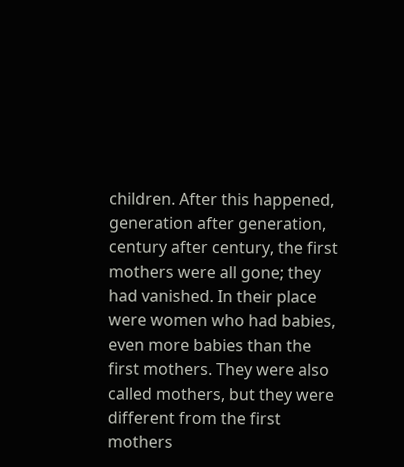children. After this happened, generation after generation, century after century, the first mothers were all gone; they had vanished. In their place were women who had babies, even more babies than the first mothers. They were also called mothers, but they were different from the first mothers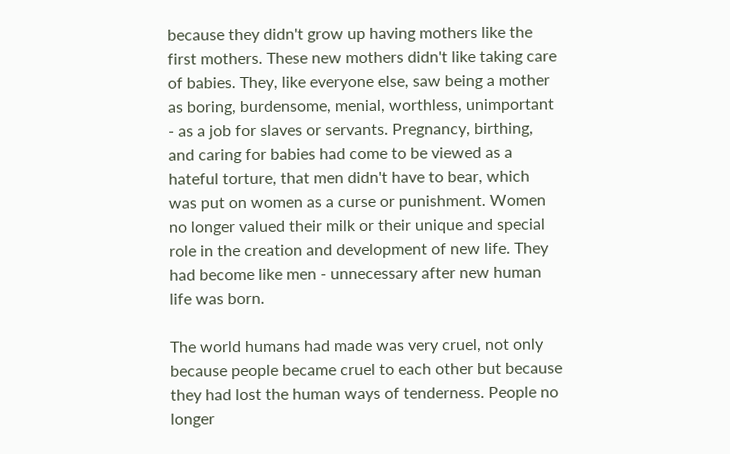because they didn't grow up having mothers like the first mothers. These new mothers didn't like taking care of babies. They, like everyone else, saw being a mother as boring, burdensome, menial, worthless, unimportant - as a job for slaves or servants. Pregnancy, birthing, and caring for babies had come to be viewed as a hateful torture, that men didn't have to bear, which was put on women as a curse or punishment. Women no longer valued their milk or their unique and special role in the creation and development of new life. They had become like men - unnecessary after new human life was born.

The world humans had made was very cruel, not only because people became cruel to each other but because they had lost the human ways of tenderness. People no longer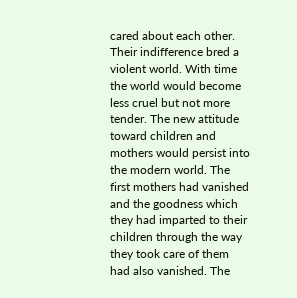cared about each other. Their indifference bred a violent world. With time the world would become less cruel but not more tender. The new attitude toward children and mothers would persist into the modern world. The first mothers had vanished and the goodness which they had imparted to their children through the way they took care of them had also vanished. The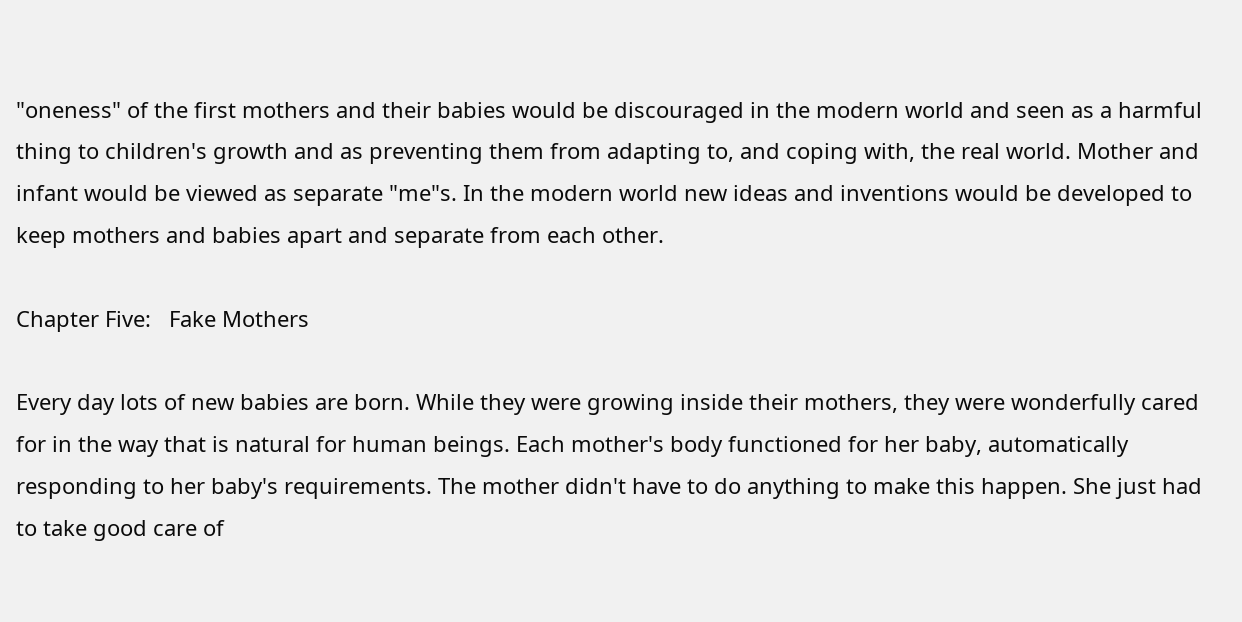"oneness" of the first mothers and their babies would be discouraged in the modern world and seen as a harmful thing to children's growth and as preventing them from adapting to, and coping with, the real world. Mother and infant would be viewed as separate "me"s. In the modern world new ideas and inventions would be developed to keep mothers and babies apart and separate from each other.

Chapter Five:   Fake Mothers

Every day lots of new babies are born. While they were growing inside their mothers, they were wonderfully cared for in the way that is natural for human beings. Each mother's body functioned for her baby, automatically responding to her baby's requirements. The mother didn't have to do anything to make this happen. She just had to take good care of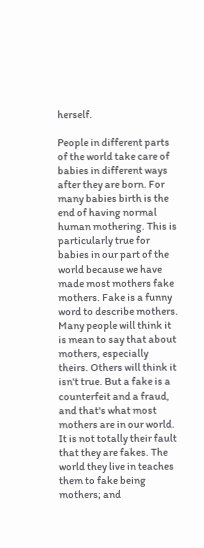herself.

People in different parts of the world take care of babies in different ways after they are born. For many babies birth is the end of having normal human mothering. This is particularly true for babies in our part of the world because we have made most mothers fake mothers. Fake is a funny word to describe mothers. Many people will think it is mean to say that about mothers, especially theirs. Others will think it isn't true. But a fake is a counterfeit and a fraud, and that's what most mothers are in our world. It is not totally their fault that they are fakes. The world they live in teaches them to fake being mothers; and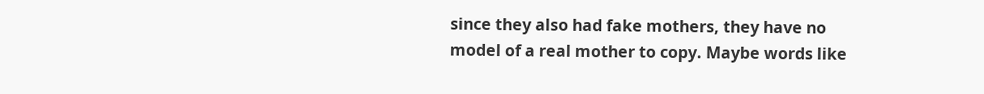since they also had fake mothers, they have no model of a real mother to copy. Maybe words like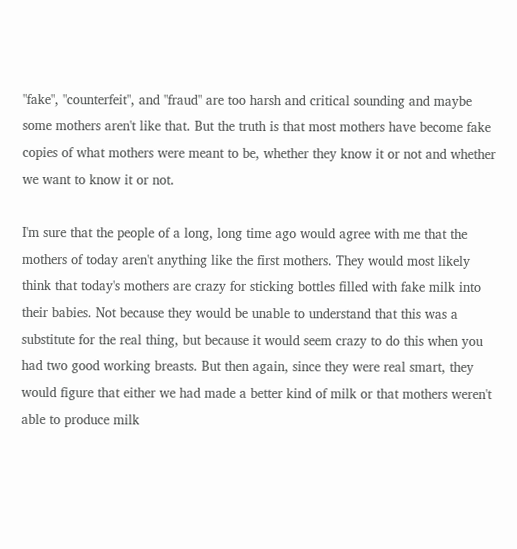"fake", "counterfeit", and "fraud" are too harsh and critical sounding and maybe some mothers aren't like that. But the truth is that most mothers have become fake copies of what mothers were meant to be, whether they know it or not and whether we want to know it or not.

I'm sure that the people of a long, long time ago would agree with me that the mothers of today aren't anything like the first mothers. They would most likely think that today's mothers are crazy for sticking bottles filled with fake milk into their babies. Not because they would be unable to understand that this was a substitute for the real thing, but because it would seem crazy to do this when you had two good working breasts. But then again, since they were real smart, they would figure that either we had made a better kind of milk or that mothers weren't able to produce milk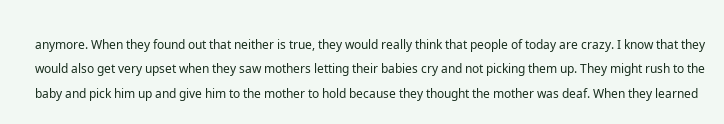anymore. When they found out that neither is true, they would really think that people of today are crazy. I know that they would also get very upset when they saw mothers letting their babies cry and not picking them up. They might rush to the baby and pick him up and give him to the mother to hold because they thought the mother was deaf. When they learned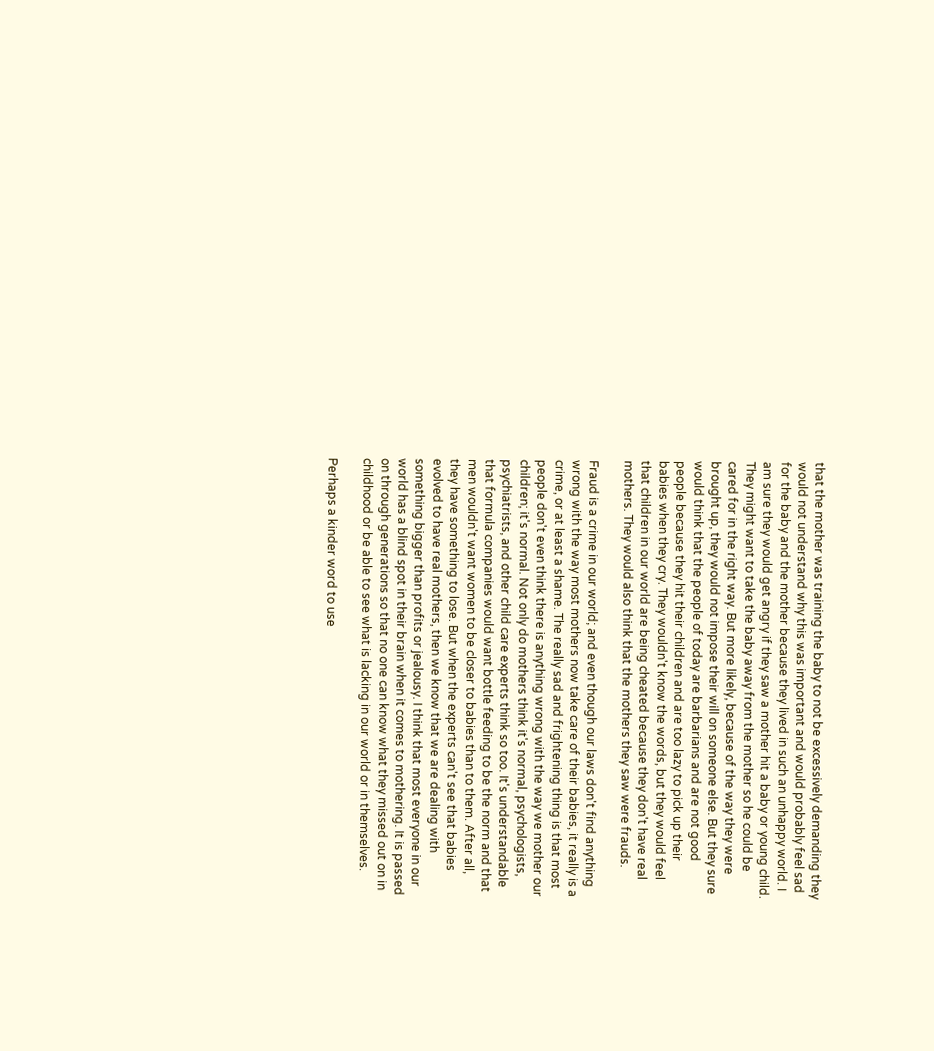that the mother was training the baby to not be excessively demanding they would not understand why this was important and would probably feel sad for the baby and the mother because they lived in such an unhappy world. I am sure they would get angry if they saw a mother hit a baby or young child. They might want to take the baby away from the mother so he could be cared for in the right way. But more likely, because of the way they were brought up, they would not impose their will on someone else. But they sure would think that the people of today are barbarians and are not good people because they hit their children and are too lazy to pick up their babies when they cry. They wouldn't know the words, but they would feel that children in our world are being cheated because they don't have real mothers. They would also think that the mothers they saw were frauds.

Fraud is a crime in our world; and even though our laws don't find anything wrong with the way most mothers now take care of their babies, it really is a crime, or at least a shame. The really sad and frightening thing is that most people don't even think there is anything wrong with the way we mother our children; it's normal. Not only do mothers think it's normal, psychologists, psychiatrists, and other child care experts think so too. It's understandable that formula companies would want bottle feeding to be the norm and that men wouldn't want women to be closer to babies than to them. After all, they have something to lose. But when the experts can't see that babies evolved to have real mothers, then we know that we are dealing with something bigger than profits or jealousy. I think that most everyone in our world has a blind spot in their brain when it comes to mothering. It is passed on through generations so that no one can know what they missed out on in childhood or be able to see what is lacking in our world or in themselves.

Perhaps a kinder word to use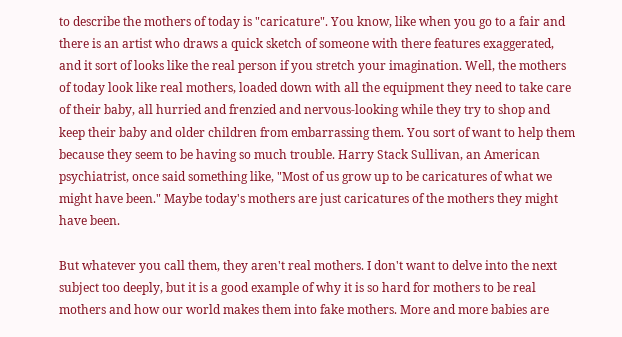to describe the mothers of today is "caricature". You know, like when you go to a fair and there is an artist who draws a quick sketch of someone with there features exaggerated, and it sort of looks like the real person if you stretch your imagination. Well, the mothers of today look like real mothers, loaded down with all the equipment they need to take care of their baby, all hurried and frenzied and nervous-looking while they try to shop and keep their baby and older children from embarrassing them. You sort of want to help them because they seem to be having so much trouble. Harry Stack Sullivan, an American psychiatrist, once said something like, "Most of us grow up to be caricatures of what we might have been." Maybe today's mothers are just caricatures of the mothers they might have been.

But whatever you call them, they aren't real mothers. I don't want to delve into the next subject too deeply, but it is a good example of why it is so hard for mothers to be real mothers and how our world makes them into fake mothers. More and more babies are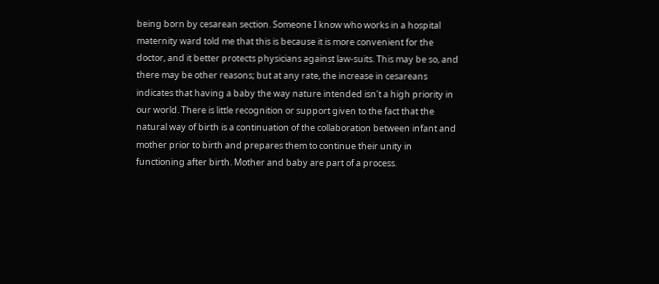being born by cesarean section. Someone I know who works in a hospital maternity ward told me that this is because it is more convenient for the doctor, and it better protects physicians against law-suits. This may be so, and there may be other reasons; but at any rate, the increase in cesareans indicates that having a baby the way nature intended isn't a high priority in our world. There is little recognition or support given to the fact that the natural way of birth is a continuation of the collaboration between infant and mother prior to birth and prepares them to continue their unity in functioning after birth. Mother and baby are part of a process.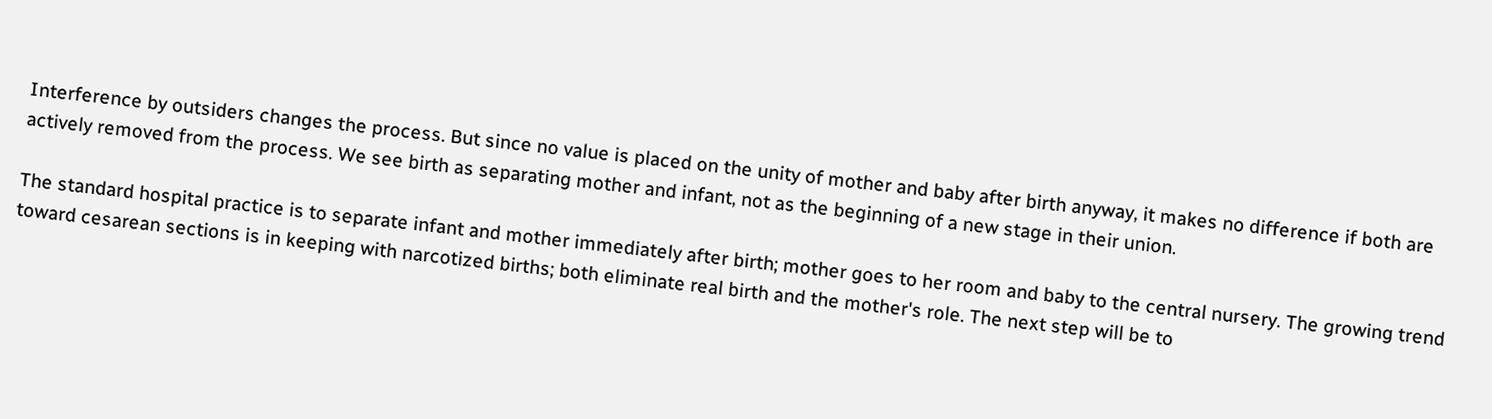Interference by outsiders changes the process. But since no value is placed on the unity of mother and baby after birth anyway, it makes no difference if both are actively removed from the process. We see birth as separating mother and infant, not as the beginning of a new stage in their union.

The standard hospital practice is to separate infant and mother immediately after birth; mother goes to her room and baby to the central nursery. The growing trend toward cesarean sections is in keeping with narcotized births; both eliminate real birth and the mother's role. The next step will be to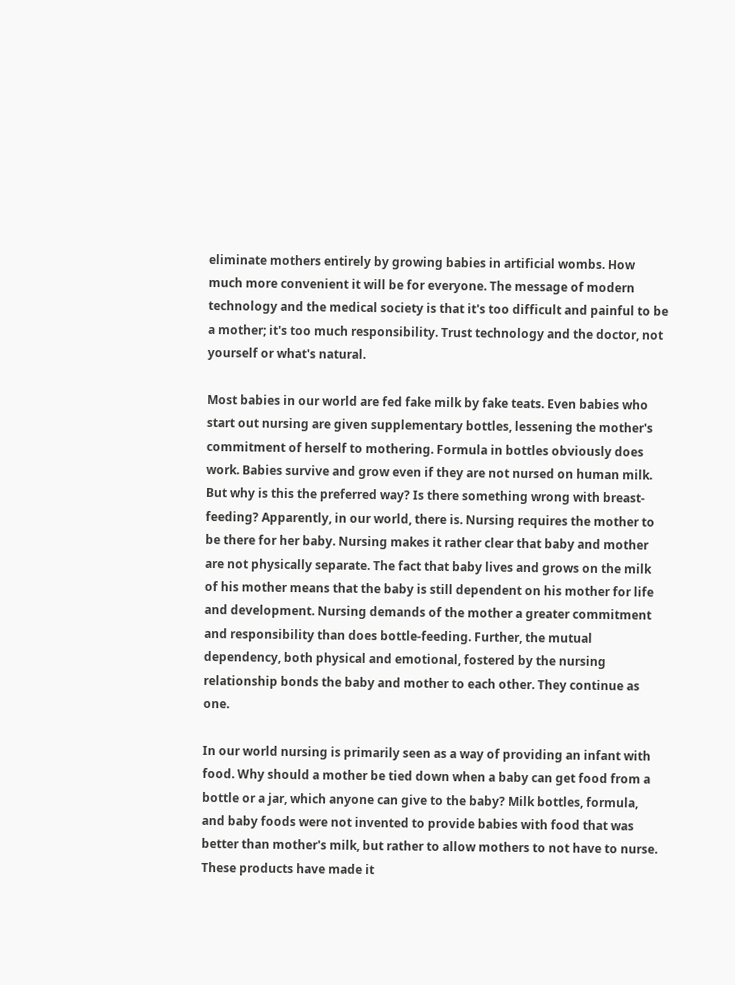eliminate mothers entirely by growing babies in artificial wombs. How much more convenient it will be for everyone. The message of modern technology and the medical society is that it's too difficult and painful to be a mother; it's too much responsibility. Trust technology and the doctor, not yourself or what's natural.

Most babies in our world are fed fake milk by fake teats. Even babies who start out nursing are given supplementary bottles, lessening the mother's commitment of herself to mothering. Formula in bottles obviously does work. Babies survive and grow even if they are not nursed on human milk. But why is this the preferred way? Is there something wrong with breast-feeding? Apparently, in our world, there is. Nursing requires the mother to be there for her baby. Nursing makes it rather clear that baby and mother are not physically separate. The fact that baby lives and grows on the milk of his mother means that the baby is still dependent on his mother for life and development. Nursing demands of the mother a greater commitment and responsibility than does bottle-feeding. Further, the mutual dependency, both physical and emotional, fostered by the nursing relationship bonds the baby and mother to each other. They continue as one.

In our world nursing is primarily seen as a way of providing an infant with food. Why should a mother be tied down when a baby can get food from a bottle or a jar, which anyone can give to the baby? Milk bottles, formula, and baby foods were not invented to provide babies with food that was better than mother's milk, but rather to allow mothers to not have to nurse. These products have made it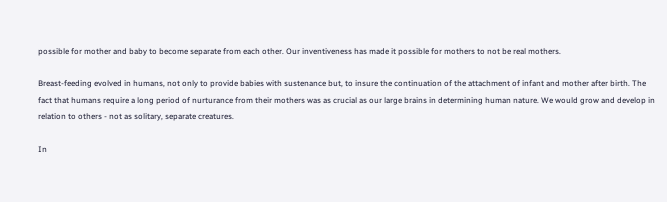possible for mother and baby to become separate from each other. Our inventiveness has made it possible for mothers to not be real mothers.

Breast-feeding evolved in humans, not only to provide babies with sustenance but, to insure the continuation of the attachment of infant and mother after birth. The fact that humans require a long period of nurturance from their mothers was as crucial as our large brains in determining human nature. We would grow and develop in relation to others - not as solitary, separate creatures.

In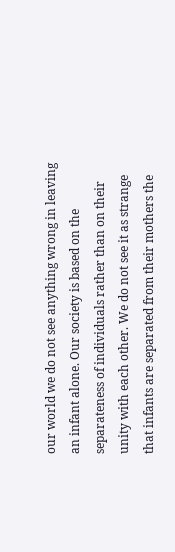our world we do not see anything wrong in leaving an infant alone. Our society is based on the separateness of individuals rather than on their unity with each other. We do not see it as strange that infants are separated from their mothers the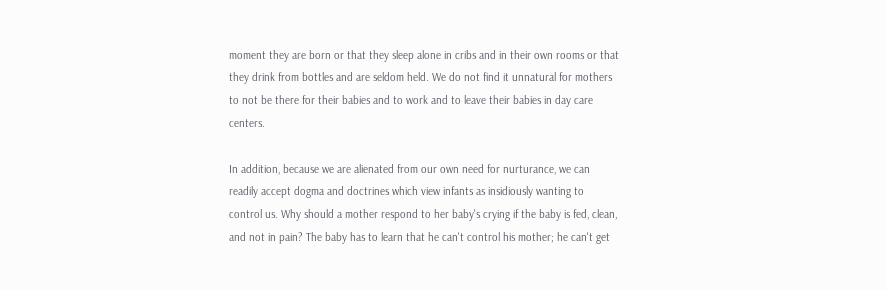moment they are born or that they sleep alone in cribs and in their own rooms or that they drink from bottles and are seldom held. We do not find it unnatural for mothers to not be there for their babies and to work and to leave their babies in day care centers.

In addition, because we are alienated from our own need for nurturance, we can readily accept dogma and doctrines which view infants as insidiously wanting to control us. Why should a mother respond to her baby's crying if the baby is fed, clean, and not in pain? The baby has to learn that he can't control his mother; he can't get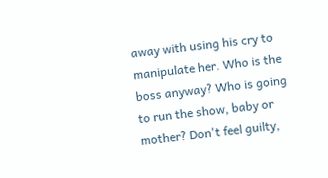away with using his cry to manipulate her. Who is the boss anyway? Who is going to run the show, baby or mother? Don't feel guilty,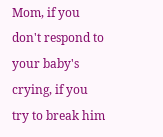Mom, if you don't respond to your baby's crying, if you try to break him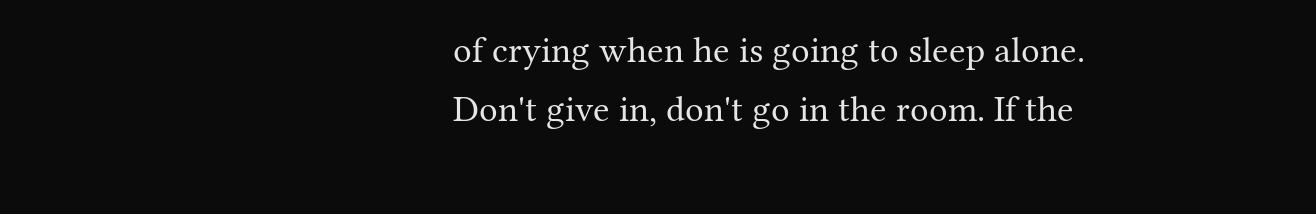of crying when he is going to sleep alone. Don't give in, don't go in the room. If the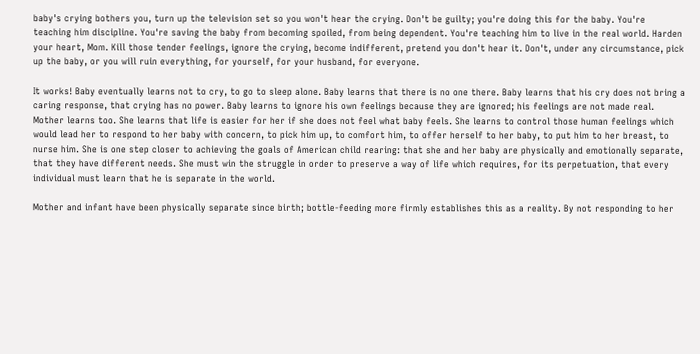baby's crying bothers you, turn up the television set so you won't hear the crying. Don't be guilty; you're doing this for the baby. You're teaching him discipline. You're saving the baby from becoming spoiled, from being dependent. You're teaching him to live in the real world. Harden your heart, Mom. Kill those tender feelings, ignore the crying, become indifferent, pretend you don't hear it. Don't, under any circumstance, pick up the baby, or you will ruin everything, for yourself, for your husband, for everyone.

It works! Baby eventually learns not to cry, to go to sleep alone. Baby learns that there is no one there. Baby learns that his cry does not bring a caring response, that crying has no power. Baby learns to ignore his own feelings because they are ignored; his feelings are not made real. Mother learns too. She learns that life is easier for her if she does not feel what baby feels. She learns to control those human feelings which would lead her to respond to her baby with concern, to pick him up, to comfort him, to offer herself to her baby, to put him to her breast, to nurse him. She is one step closer to achieving the goals of American child rearing: that she and her baby are physically and emotionally separate, that they have different needs. She must win the struggle in order to preserve a way of life which requires, for its perpetuation, that every individual must learn that he is separate in the world.

Mother and infant have been physically separate since birth; bottle-feeding more firmly establishes this as a reality. By not responding to her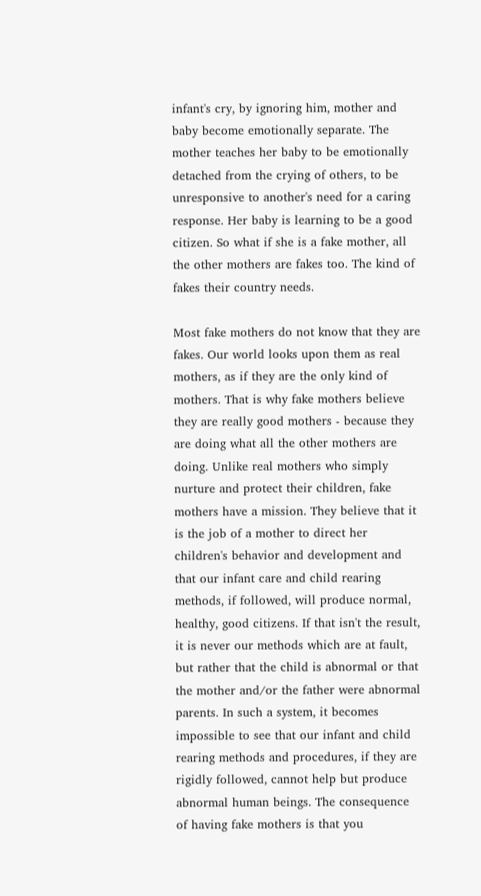infant's cry, by ignoring him, mother and baby become emotionally separate. The mother teaches her baby to be emotionally detached from the crying of others, to be unresponsive to another's need for a caring response. Her baby is learning to be a good citizen. So what if she is a fake mother, all the other mothers are fakes too. The kind of fakes their country needs.

Most fake mothers do not know that they are fakes. Our world looks upon them as real mothers, as if they are the only kind of mothers. That is why fake mothers believe they are really good mothers - because they are doing what all the other mothers are doing. Unlike real mothers who simply nurture and protect their children, fake mothers have a mission. They believe that it is the job of a mother to direct her children's behavior and development and that our infant care and child rearing methods, if followed, will produce normal, healthy, good citizens. If that isn't the result, it is never our methods which are at fault, but rather that the child is abnormal or that the mother and/or the father were abnormal parents. In such a system, it becomes impossible to see that our infant and child rearing methods and procedures, if they are rigidly followed, cannot help but produce abnormal human beings. The consequence of having fake mothers is that you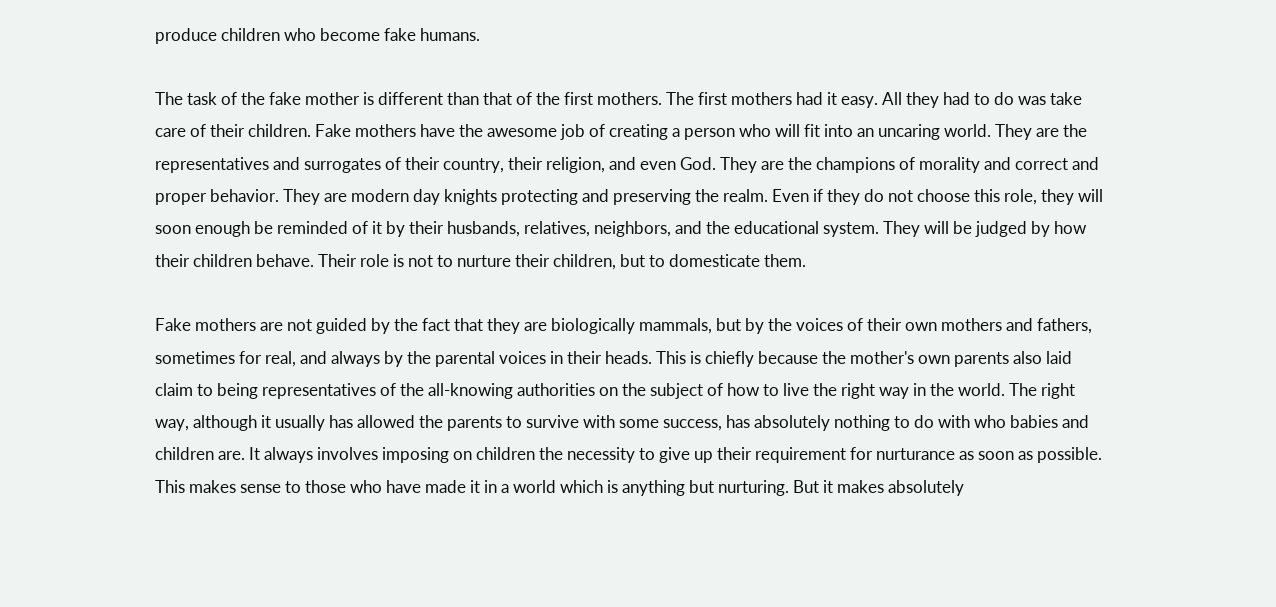produce children who become fake humans.

The task of the fake mother is different than that of the first mothers. The first mothers had it easy. All they had to do was take care of their children. Fake mothers have the awesome job of creating a person who will fit into an uncaring world. They are the representatives and surrogates of their country, their religion, and even God. They are the champions of morality and correct and proper behavior. They are modern day knights protecting and preserving the realm. Even if they do not choose this role, they will soon enough be reminded of it by their husbands, relatives, neighbors, and the educational system. They will be judged by how their children behave. Their role is not to nurture their children, but to domesticate them.

Fake mothers are not guided by the fact that they are biologically mammals, but by the voices of their own mothers and fathers, sometimes for real, and always by the parental voices in their heads. This is chiefly because the mother's own parents also laid claim to being representatives of the all-knowing authorities on the subject of how to live the right way in the world. The right way, although it usually has allowed the parents to survive with some success, has absolutely nothing to do with who babies and children are. It always involves imposing on children the necessity to give up their requirement for nurturance as soon as possible. This makes sense to those who have made it in a world which is anything but nurturing. But it makes absolutely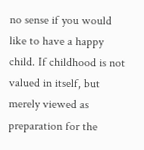no sense if you would like to have a happy child. If childhood is not valued in itself, but merely viewed as preparation for the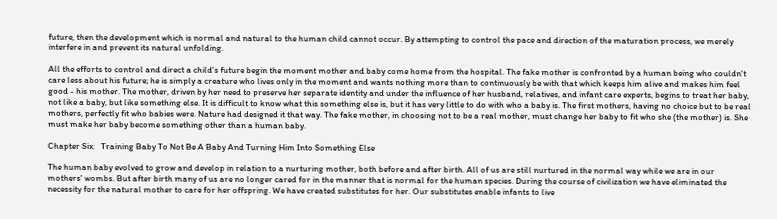future, then the development which is normal and natural to the human child cannot occur. By attempting to control the pace and direction of the maturation process, we merely interfere in and prevent its natural unfolding.

All the efforts to control and direct a child's future begin the moment mother and baby come home from the hospital. The fake mother is confronted by a human being who couldn't care less about his future; he is simply a creature who lives only in the moment and wants nothing more than to continuously be with that which keeps him alive and makes him feel good - his mother. The mother, driven by her need to preserve her separate identity and under the influence of her husband, relatives, and infant care experts, begins to treat her baby, not like a baby, but like something else. It is difficult to know what this something else is, but it has very little to do with who a baby is. The first mothers, having no choice but to be real mothers, perfectly fit who babies were. Nature had designed it that way. The fake mother, in choosing not to be a real mother, must change her baby to fit who she (the mother) is. She must make her baby become something other than a human baby.

Chapter Six:   Training Baby To Not Be A Baby And Turning Him Into Something Else

The human baby evolved to grow and develop in relation to a nurturing mother, both before and after birth. All of us are still nurtured in the normal way while we are in our mothers' wombs. But after birth many of us are no longer cared for in the manner that is normal for the human species. During the course of civilization we have eliminated the necessity for the natural mother to care for her offspring. We have created substitutes for her. Our substitutes enable infants to live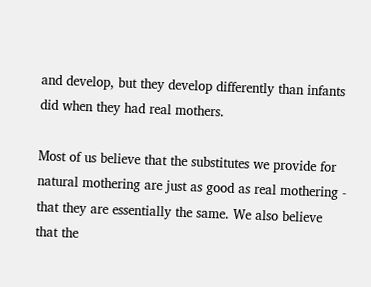and develop, but they develop differently than infants did when they had real mothers.

Most of us believe that the substitutes we provide for natural mothering are just as good as real mothering - that they are essentially the same. We also believe that the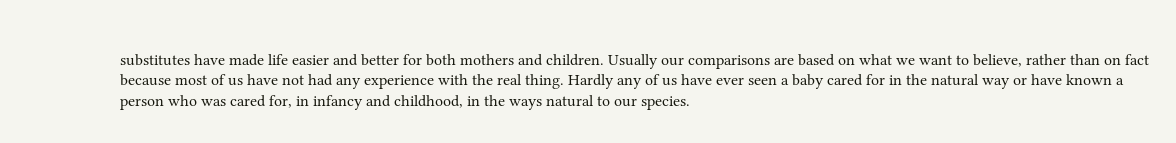substitutes have made life easier and better for both mothers and children. Usually our comparisons are based on what we want to believe, rather than on fact because most of us have not had any experience with the real thing. Hardly any of us have ever seen a baby cared for in the natural way or have known a person who was cared for, in infancy and childhood, in the ways natural to our species.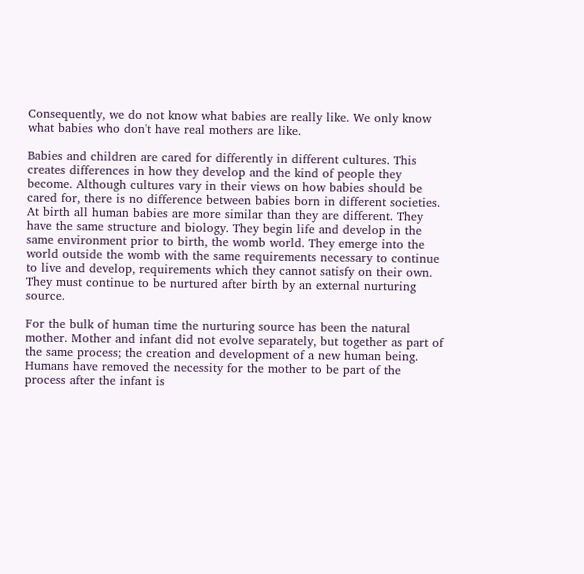Consequently, we do not know what babies are really like. We only know what babies who don't have real mothers are like.

Babies and children are cared for differently in different cultures. This creates differences in how they develop and the kind of people they become. Although cultures vary in their views on how babies should be cared for, there is no difference between babies born in different societies. At birth all human babies are more similar than they are different. They have the same structure and biology. They begin life and develop in the same environment prior to birth, the womb world. They emerge into the world outside the womb with the same requirements necessary to continue to live and develop, requirements which they cannot satisfy on their own. They must continue to be nurtured after birth by an external nurturing source.

For the bulk of human time the nurturing source has been the natural mother. Mother and infant did not evolve separately, but together as part of the same process; the creation and development of a new human being. Humans have removed the necessity for the mother to be part of the process after the infant is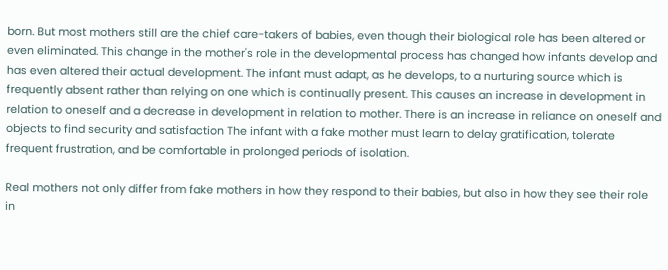born. But most mothers still are the chief care-takers of babies, even though their biological role has been altered or even eliminated. This change in the mother's role in the developmental process has changed how infants develop and has even altered their actual development. The infant must adapt, as he develops, to a nurturing source which is frequently absent rather than relying on one which is continually present. This causes an increase in development in relation to oneself and a decrease in development in relation to mother. There is an increase in reliance on oneself and objects to find security and satisfaction The infant with a fake mother must learn to delay gratification, tolerate frequent frustration, and be comfortable in prolonged periods of isolation.

Real mothers not only differ from fake mothers in how they respond to their babies, but also in how they see their role in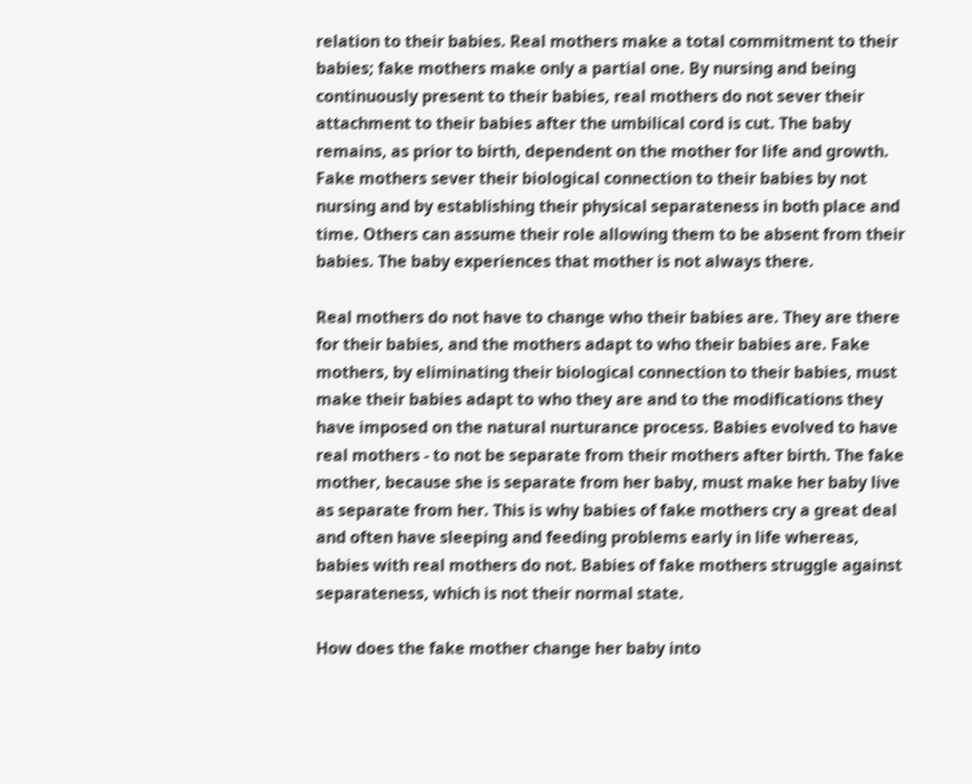relation to their babies. Real mothers make a total commitment to their babies; fake mothers make only a partial one. By nursing and being continuously present to their babies, real mothers do not sever their attachment to their babies after the umbilical cord is cut. The baby remains, as prior to birth, dependent on the mother for life and growth. Fake mothers sever their biological connection to their babies by not nursing and by establishing their physical separateness in both place and time. Others can assume their role allowing them to be absent from their babies. The baby experiences that mother is not always there.

Real mothers do not have to change who their babies are. They are there for their babies, and the mothers adapt to who their babies are. Fake mothers, by eliminating their biological connection to their babies, must make their babies adapt to who they are and to the modifications they have imposed on the natural nurturance process. Babies evolved to have real mothers - to not be separate from their mothers after birth. The fake mother, because she is separate from her baby, must make her baby live as separate from her. This is why babies of fake mothers cry a great deal and often have sleeping and feeding problems early in life whereas, babies with real mothers do not. Babies of fake mothers struggle against separateness, which is not their normal state.

How does the fake mother change her baby into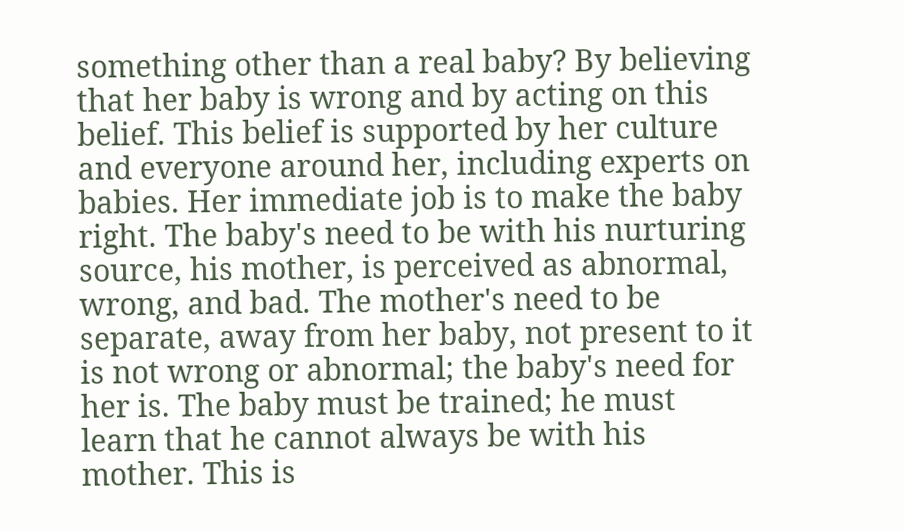something other than a real baby? By believing that her baby is wrong and by acting on this belief. This belief is supported by her culture and everyone around her, including experts on babies. Her immediate job is to make the baby right. The baby's need to be with his nurturing source, his mother, is perceived as abnormal, wrong, and bad. The mother's need to be separate, away from her baby, not present to it is not wrong or abnormal; the baby's need for her is. The baby must be trained; he must learn that he cannot always be with his mother. This is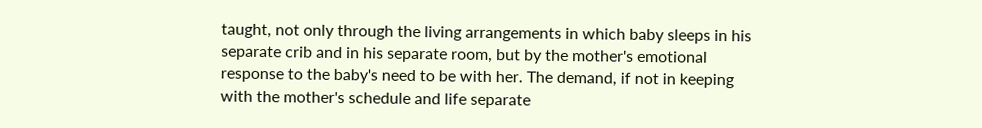taught, not only through the living arrangements in which baby sleeps in his separate crib and in his separate room, but by the mother's emotional response to the baby's need to be with her. The demand, if not in keeping with the mother's schedule and life separate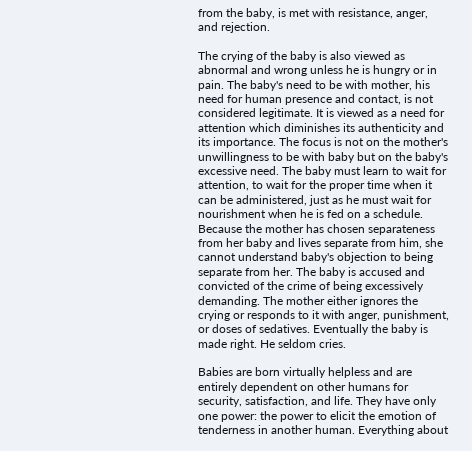from the baby, is met with resistance, anger, and rejection.

The crying of the baby is also viewed as abnormal and wrong unless he is hungry or in pain. The baby's need to be with mother, his need for human presence and contact, is not considered legitimate. It is viewed as a need for attention which diminishes its authenticity and its importance. The focus is not on the mother's unwillingness to be with baby but on the baby's excessive need. The baby must learn to wait for attention, to wait for the proper time when it can be administered, just as he must wait for nourishment when he is fed on a schedule. Because the mother has chosen separateness from her baby and lives separate from him, she cannot understand baby's objection to being separate from her. The baby is accused and convicted of the crime of being excessively demanding. The mother either ignores the crying or responds to it with anger, punishment, or doses of sedatives. Eventually the baby is made right. He seldom cries.

Babies are born virtually helpless and are entirely dependent on other humans for security, satisfaction, and life. They have only one power: the power to elicit the emotion of tenderness in another human. Everything about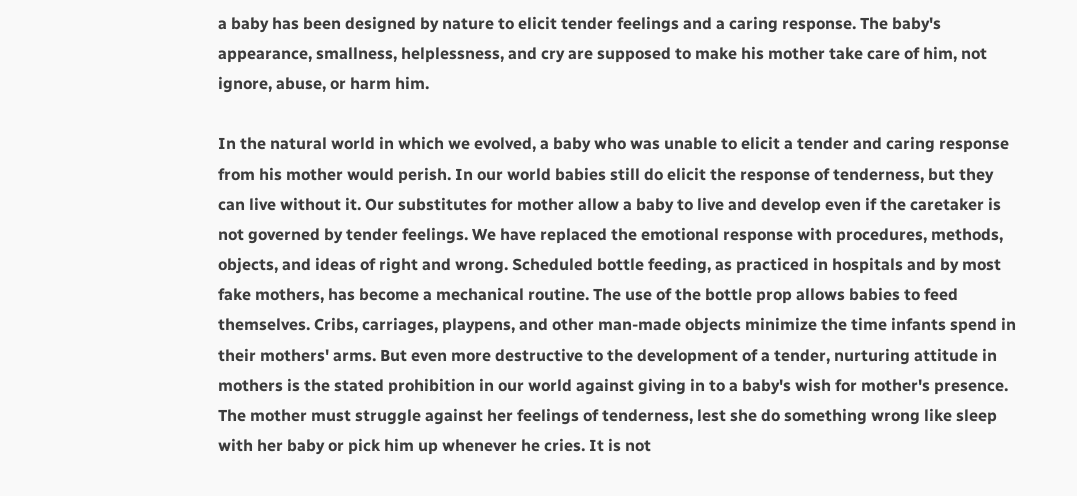a baby has been designed by nature to elicit tender feelings and a caring response. The baby's appearance, smallness, helplessness, and cry are supposed to make his mother take care of him, not ignore, abuse, or harm him.

In the natural world in which we evolved, a baby who was unable to elicit a tender and caring response from his mother would perish. In our world babies still do elicit the response of tenderness, but they can live without it. Our substitutes for mother allow a baby to live and develop even if the caretaker is not governed by tender feelings. We have replaced the emotional response with procedures, methods, objects, and ideas of right and wrong. Scheduled bottle feeding, as practiced in hospitals and by most fake mothers, has become a mechanical routine. The use of the bottle prop allows babies to feed themselves. Cribs, carriages, playpens, and other man-made objects minimize the time infants spend in their mothers' arms. But even more destructive to the development of a tender, nurturing attitude in mothers is the stated prohibition in our world against giving in to a baby's wish for mother's presence. The mother must struggle against her feelings of tenderness, lest she do something wrong like sleep with her baby or pick him up whenever he cries. It is not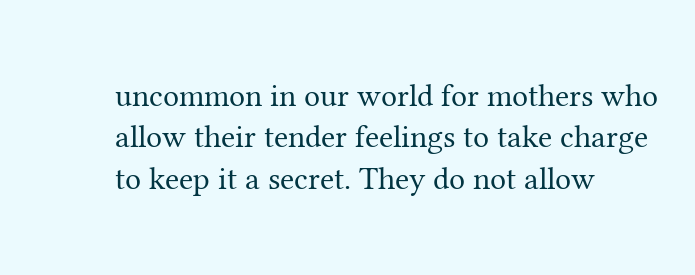uncommon in our world for mothers who allow their tender feelings to take charge to keep it a secret. They do not allow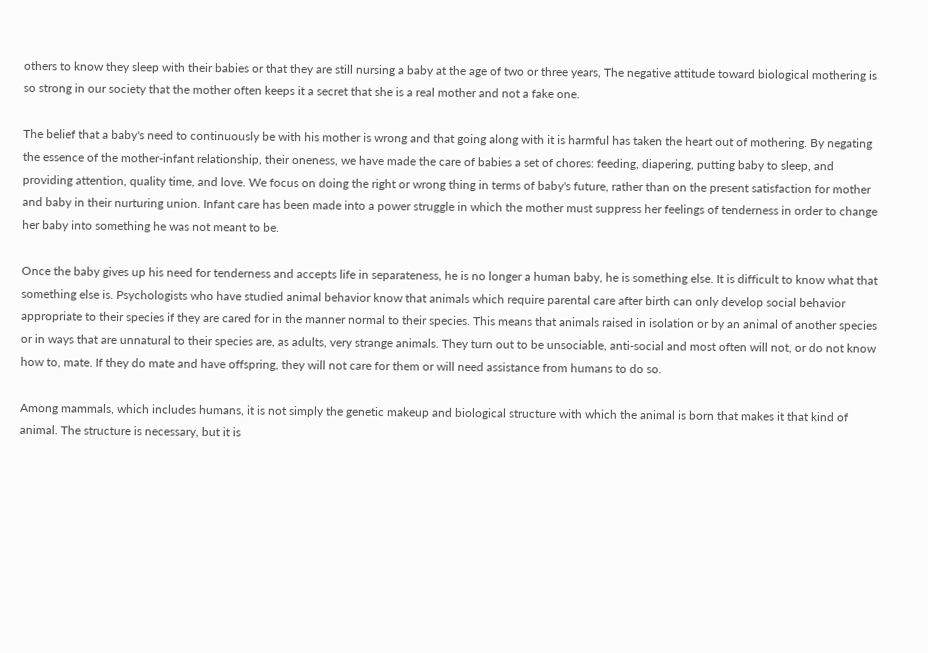others to know they sleep with their babies or that they are still nursing a baby at the age of two or three years, The negative attitude toward biological mothering is so strong in our society that the mother often keeps it a secret that she is a real mother and not a fake one.

The belief that a baby's need to continuously be with his mother is wrong and that going along with it is harmful has taken the heart out of mothering. By negating the essence of the mother-infant relationship, their oneness, we have made the care of babies a set of chores: feeding, diapering, putting baby to sleep, and providing attention, quality time, and love. We focus on doing the right or wrong thing in terms of baby's future, rather than on the present satisfaction for mother and baby in their nurturing union. Infant care has been made into a power struggle in which the mother must suppress her feelings of tenderness in order to change her baby into something he was not meant to be.

Once the baby gives up his need for tenderness and accepts life in separateness, he is no longer a human baby, he is something else. It is difficult to know what that something else is. Psychologists who have studied animal behavior know that animals which require parental care after birth can only develop social behavior appropriate to their species if they are cared for in the manner normal to their species. This means that animals raised in isolation or by an animal of another species or in ways that are unnatural to their species are, as adults, very strange animals. They turn out to be unsociable, anti-social and most often will not, or do not know how to, mate. If they do mate and have offspring, they will not care for them or will need assistance from humans to do so.

Among mammals, which includes humans, it is not simply the genetic makeup and biological structure with which the animal is born that makes it that kind of animal. The structure is necessary, but it is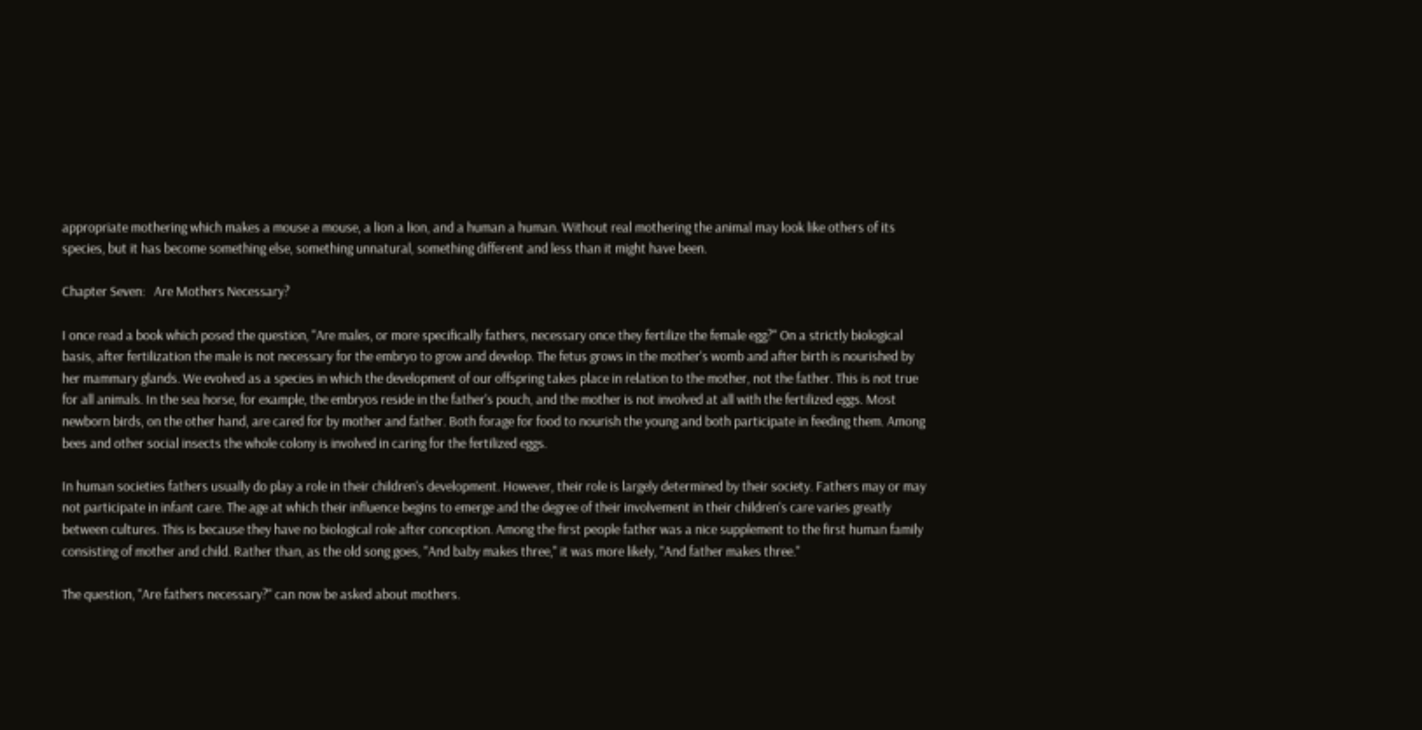appropriate mothering which makes a mouse a mouse, a lion a lion, and a human a human. Without real mothering the animal may look like others of its species, but it has become something else, something unnatural, something different and less than it might have been.

Chapter Seven:   Are Mothers Necessary?

I once read a book which posed the question, "Are males, or more specifically fathers, necessary once they fertilize the female egg?" On a strictly biological basis, after fertilization the male is not necessary for the embryo to grow and develop. The fetus grows in the mother's womb and after birth is nourished by her mammary glands. We evolved as a species in which the development of our offspring takes place in relation to the mother, not the father. This is not true for all animals. In the sea horse, for example, the embryos reside in the father's pouch, and the mother is not involved at all with the fertilized eggs. Most newborn birds, on the other hand, are cared for by mother and father. Both forage for food to nourish the young and both participate in feeding them. Among bees and other social insects the whole colony is involved in caring for the fertilized eggs.

In human societies fathers usually do play a role in their children's development. However, their role is largely determined by their society. Fathers may or may not participate in infant care. The age at which their influence begins to emerge and the degree of their involvement in their children's care varies greatly between cultures. This is because they have no biological role after conception. Among the first people father was a nice supplement to the first human family consisting of mother and child. Rather than, as the old song goes, "And baby makes three," it was more likely, "And father makes three."

The question, "Are fathers necessary?" can now be asked about mothers.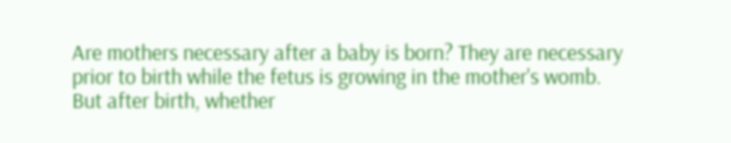Are mothers necessary after a baby is born? They are necessary prior to birth while the fetus is growing in the mother's womb. But after birth, whether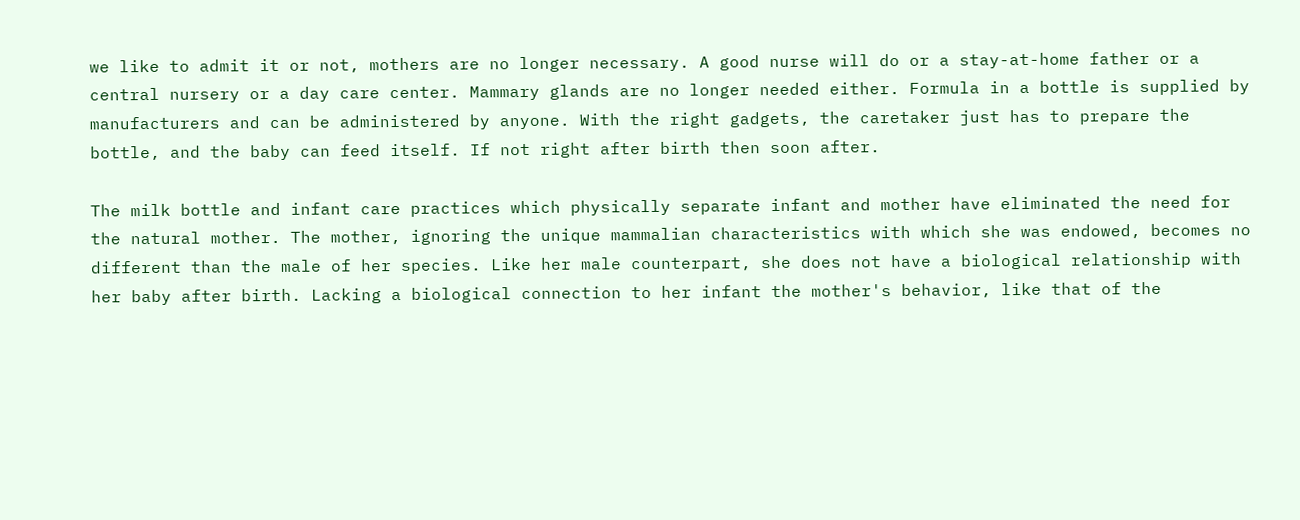we like to admit it or not, mothers are no longer necessary. A good nurse will do or a stay-at-home father or a central nursery or a day care center. Mammary glands are no longer needed either. Formula in a bottle is supplied by manufacturers and can be administered by anyone. With the right gadgets, the caretaker just has to prepare the bottle, and the baby can feed itself. If not right after birth then soon after.

The milk bottle and infant care practices which physically separate infant and mother have eliminated the need for the natural mother. The mother, ignoring the unique mammalian characteristics with which she was endowed, becomes no different than the male of her species. Like her male counterpart, she does not have a biological relationship with her baby after birth. Lacking a biological connection to her infant the mother's behavior, like that of the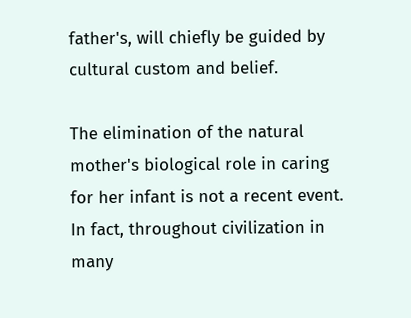father's, will chiefly be guided by cultural custom and belief.

The elimination of the natural mother's biological role in caring for her infant is not a recent event. In fact, throughout civilization in many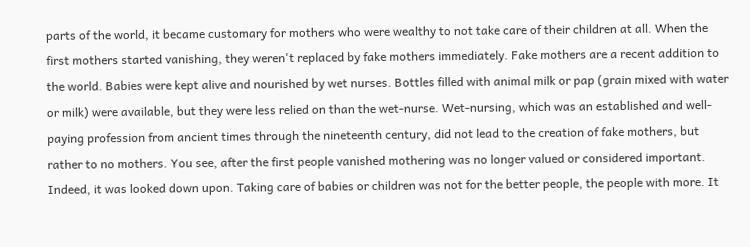parts of the world, it became customary for mothers who were wealthy to not take care of their children at all. When the first mothers started vanishing, they weren't replaced by fake mothers immediately. Fake mothers are a recent addition to the world. Babies were kept alive and nourished by wet nurses. Bottles filled with animal milk or pap (grain mixed with water or milk) were available, but they were less relied on than the wet-nurse. Wet-nursing, which was an established and well-paying profession from ancient times through the nineteenth century, did not lead to the creation of fake mothers, but rather to no mothers. You see, after the first people vanished mothering was no longer valued or considered important. Indeed, it was looked down upon. Taking care of babies or children was not for the better people, the people with more. It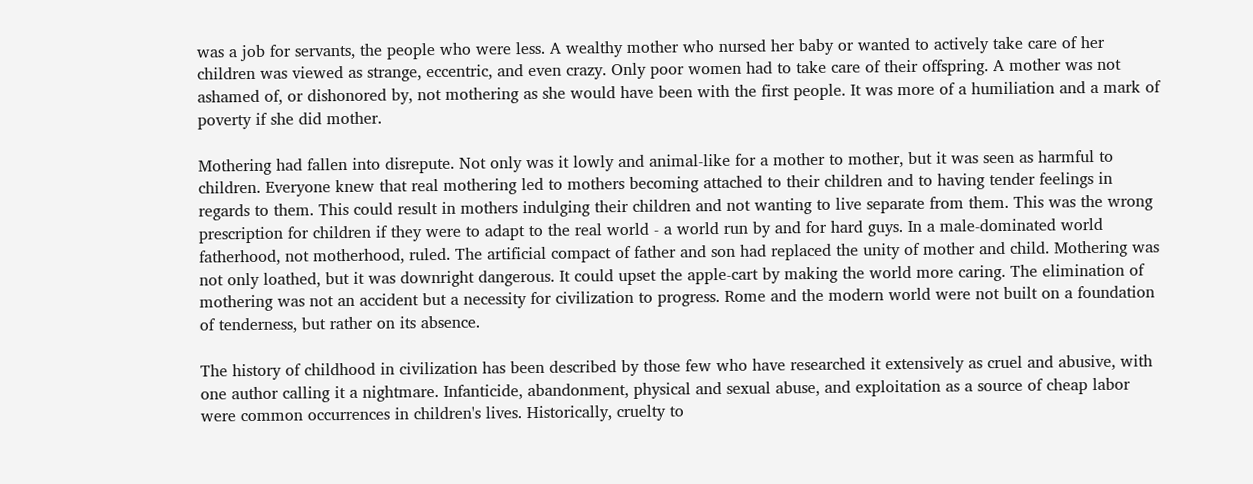was a job for servants, the people who were less. A wealthy mother who nursed her baby or wanted to actively take care of her children was viewed as strange, eccentric, and even crazy. Only poor women had to take care of their offspring. A mother was not ashamed of, or dishonored by, not mothering as she would have been with the first people. It was more of a humiliation and a mark of poverty if she did mother.

Mothering had fallen into disrepute. Not only was it lowly and animal-like for a mother to mother, but it was seen as harmful to children. Everyone knew that real mothering led to mothers becoming attached to their children and to having tender feelings in regards to them. This could result in mothers indulging their children and not wanting to live separate from them. This was the wrong prescription for children if they were to adapt to the real world - a world run by and for hard guys. In a male-dominated world fatherhood, not motherhood, ruled. The artificial compact of father and son had replaced the unity of mother and child. Mothering was not only loathed, but it was downright dangerous. It could upset the apple-cart by making the world more caring. The elimination of mothering was not an accident but a necessity for civilization to progress. Rome and the modern world were not built on a foundation of tenderness, but rather on its absence.

The history of childhood in civilization has been described by those few who have researched it extensively as cruel and abusive, with one author calling it a nightmare. Infanticide, abandonment, physical and sexual abuse, and exploitation as a source of cheap labor were common occurrences in children's lives. Historically, cruelty to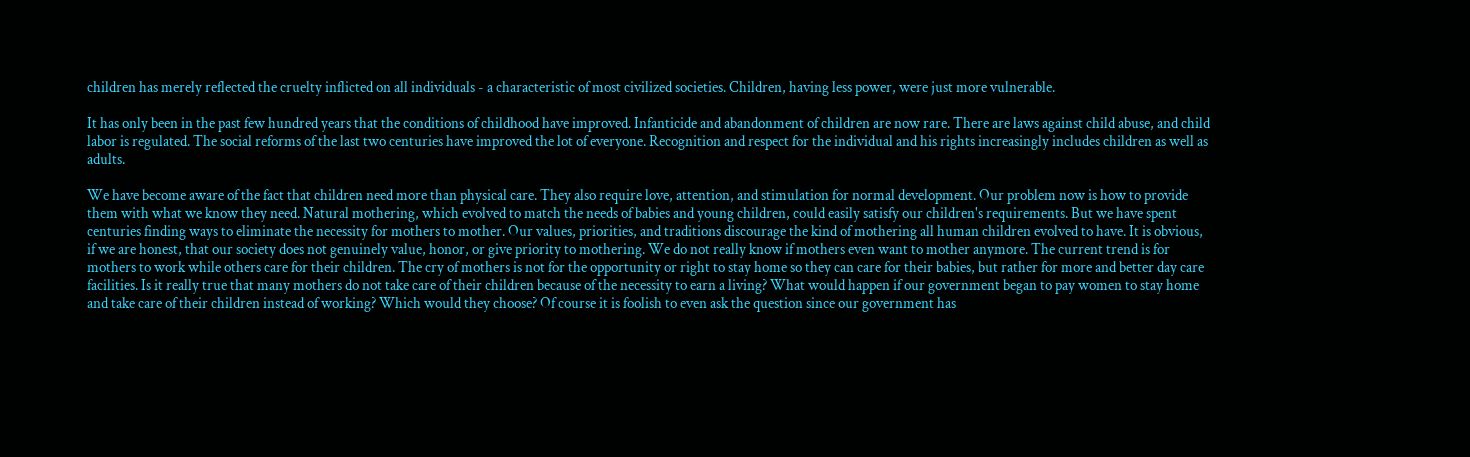children has merely reflected the cruelty inflicted on all individuals - a characteristic of most civilized societies. Children, having less power, were just more vulnerable.

It has only been in the past few hundred years that the conditions of childhood have improved. Infanticide and abandonment of children are now rare. There are laws against child abuse, and child labor is regulated. The social reforms of the last two centuries have improved the lot of everyone. Recognition and respect for the individual and his rights increasingly includes children as well as adults.

We have become aware of the fact that children need more than physical care. They also require love, attention, and stimulation for normal development. Our problem now is how to provide them with what we know they need. Natural mothering, which evolved to match the needs of babies and young children, could easily satisfy our children's requirements. But we have spent centuries finding ways to eliminate the necessity for mothers to mother. Our values, priorities, and traditions discourage the kind of mothering all human children evolved to have. It is obvious, if we are honest, that our society does not genuinely value, honor, or give priority to mothering. We do not really know if mothers even want to mother anymore. The current trend is for mothers to work while others care for their children. The cry of mothers is not for the opportunity or right to stay home so they can care for their babies, but rather for more and better day care facilities. Is it really true that many mothers do not take care of their children because of the necessity to earn a living? What would happen if our government began to pay women to stay home and take care of their children instead of working? Which would they choose? Of course it is foolish to even ask the question since our government has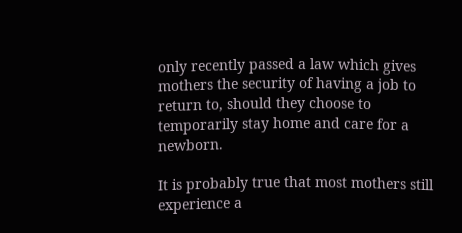only recently passed a law which gives mothers the security of having a job to return to, should they choose to temporarily stay home and care for a newborn.

It is probably true that most mothers still experience a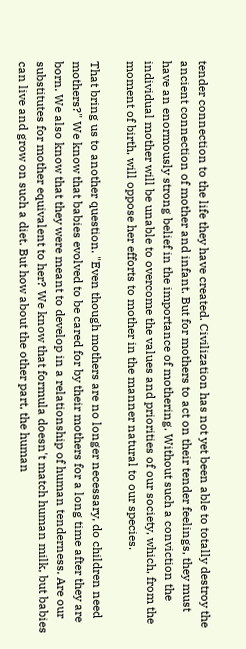tender connection to the life they have created. Civilization has not yet been able to totally destroy the ancient connection of mother and infant. But for mothers to act on their tender feelings, they must have an enormously strong belief in the importance of mothering. Without such a conviction the individual mother will be unable to overcome the values and priorities of our society, which, from the moment of birth, will oppose her efforts to mother in the manner natural to our species.

That bring us to another question. "Even though mothers are no longer necessary, do children need mothers?" We know that babies evolved to be cared for by their mothers for a long time after they are born. We also know that they were meant to develop in a relationship of human tenderness. Are our substitutes for mother equivalent to her? We know that formula doesn't match human milk, but babies can live and grow on such a diet. But how about the other part, the human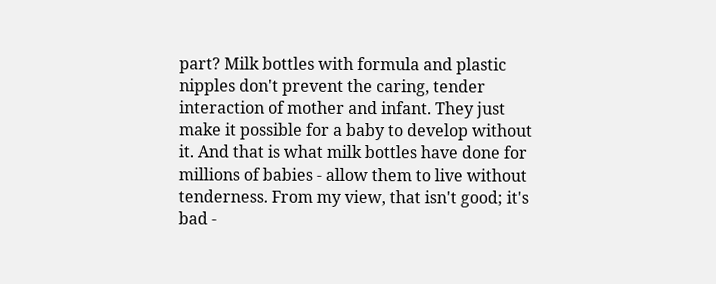part? Milk bottles with formula and plastic nipples don't prevent the caring, tender interaction of mother and infant. They just make it possible for a baby to develop without it. And that is what milk bottles have done for millions of babies - allow them to live without tenderness. From my view, that isn't good; it's bad -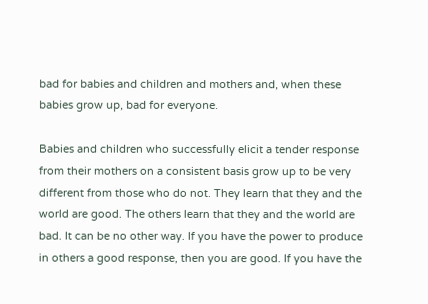bad for babies and children and mothers and, when these babies grow up, bad for everyone.

Babies and children who successfully elicit a tender response from their mothers on a consistent basis grow up to be very different from those who do not. They learn that they and the world are good. The others learn that they and the world are bad. It can be no other way. If you have the power to produce in others a good response, then you are good. If you have the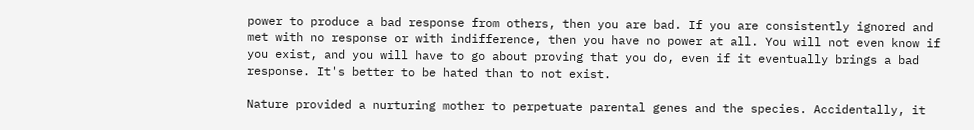power to produce a bad response from others, then you are bad. If you are consistently ignored and met with no response or with indifference, then you have no power at all. You will not even know if you exist, and you will have to go about proving that you do, even if it eventually brings a bad response. It's better to be hated than to not exist.

Nature provided a nurturing mother to perpetuate parental genes and the species. Accidentally, it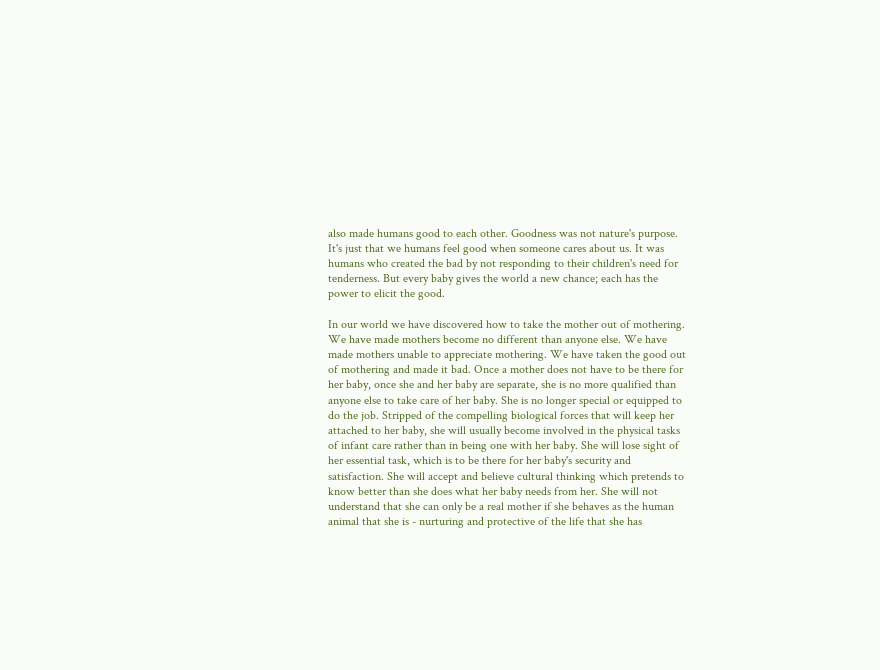also made humans good to each other. Goodness was not nature's purpose. It's just that we humans feel good when someone cares about us. It was humans who created the bad by not responding to their children's need for tenderness. But every baby gives the world a new chance; each has the power to elicit the good.

In our world we have discovered how to take the mother out of mothering. We have made mothers become no different than anyone else. We have made mothers unable to appreciate mothering. We have taken the good out of mothering and made it bad. Once a mother does not have to be there for her baby, once she and her baby are separate, she is no more qualified than anyone else to take care of her baby. She is no longer special or equipped to do the job. Stripped of the compelling biological forces that will keep her attached to her baby, she will usually become involved in the physical tasks of infant care rather than in being one with her baby. She will lose sight of her essential task, which is to be there for her baby's security and satisfaction. She will accept and believe cultural thinking which pretends to know better than she does what her baby needs from her. She will not understand that she can only be a real mother if she behaves as the human animal that she is - nurturing and protective of the life that she has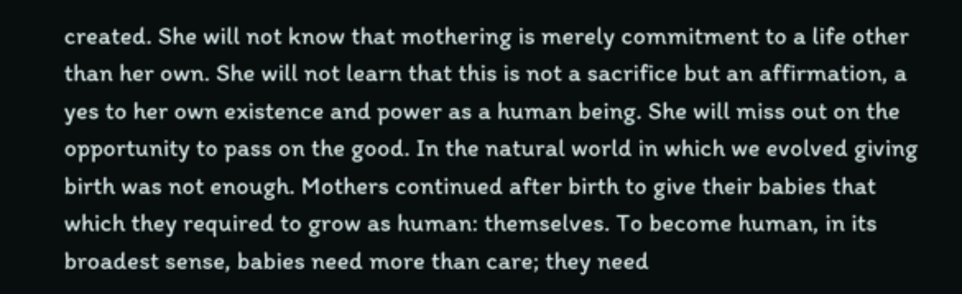created. She will not know that mothering is merely commitment to a life other than her own. She will not learn that this is not a sacrifice but an affirmation, a yes to her own existence and power as a human being. She will miss out on the opportunity to pass on the good. In the natural world in which we evolved giving birth was not enough. Mothers continued after birth to give their babies that which they required to grow as human: themselves. To become human, in its broadest sense, babies need more than care; they need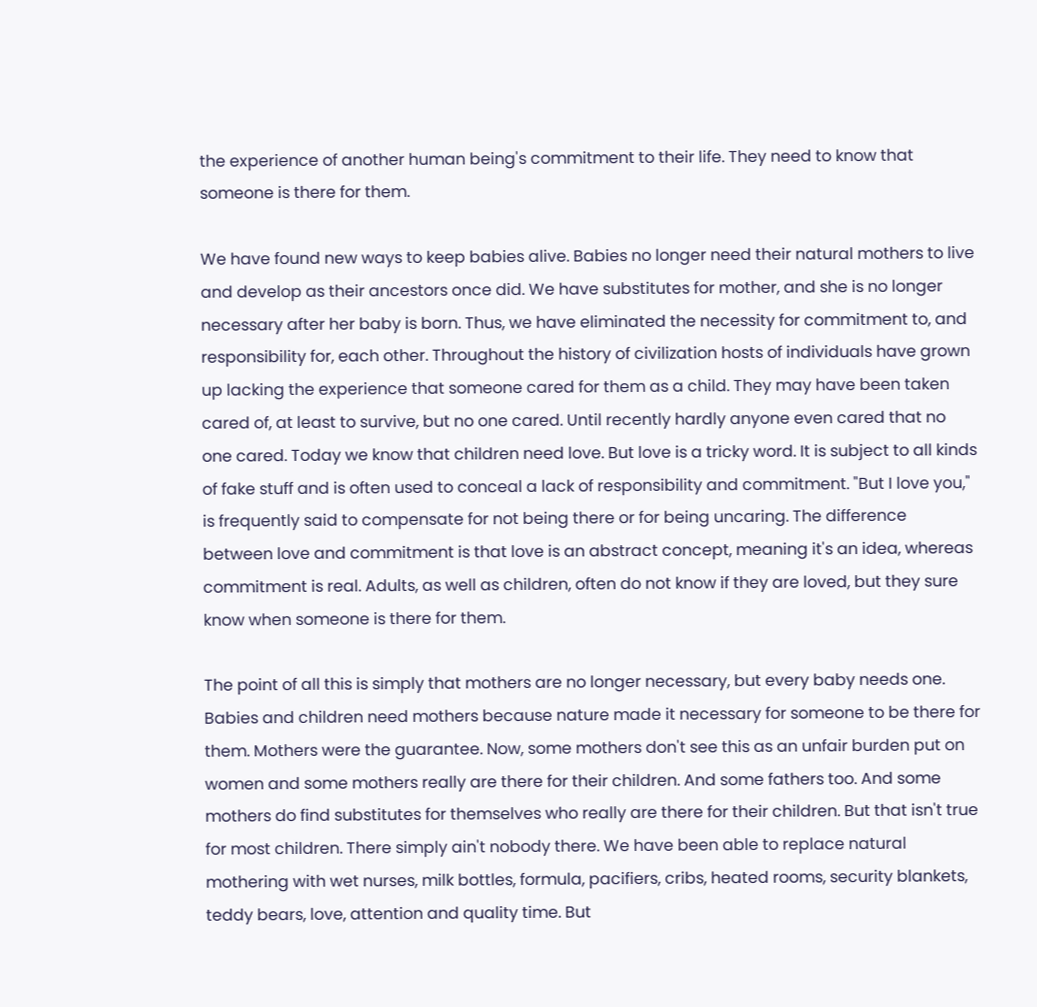the experience of another human being's commitment to their life. They need to know that someone is there for them.

We have found new ways to keep babies alive. Babies no longer need their natural mothers to live and develop as their ancestors once did. We have substitutes for mother, and she is no longer necessary after her baby is born. Thus, we have eliminated the necessity for commitment to, and responsibility for, each other. Throughout the history of civilization hosts of individuals have grown up lacking the experience that someone cared for them as a child. They may have been taken cared of, at least to survive, but no one cared. Until recently hardly anyone even cared that no one cared. Today we know that children need love. But love is a tricky word. It is subject to all kinds of fake stuff and is often used to conceal a lack of responsibility and commitment. "But I love you," is frequently said to compensate for not being there or for being uncaring. The difference between love and commitment is that love is an abstract concept, meaning it's an idea, whereas commitment is real. Adults, as well as children, often do not know if they are loved, but they sure know when someone is there for them.

The point of all this is simply that mothers are no longer necessary, but every baby needs one. Babies and children need mothers because nature made it necessary for someone to be there for them. Mothers were the guarantee. Now, some mothers don't see this as an unfair burden put on women and some mothers really are there for their children. And some fathers too. And some mothers do find substitutes for themselves who really are there for their children. But that isn't true for most children. There simply ain't nobody there. We have been able to replace natural mothering with wet nurses, milk bottles, formula, pacifiers, cribs, heated rooms, security blankets, teddy bears, love, attention and quality time. But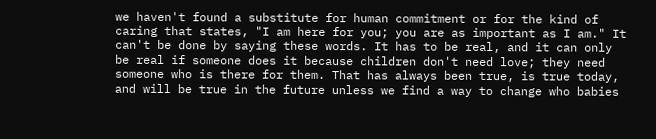we haven't found a substitute for human commitment or for the kind of caring that states, "I am here for you; you are as important as I am." It can't be done by saying these words. It has to be real, and it can only be real if someone does it because children don't need love; they need someone who is there for them. That has always been true, is true today, and will be true in the future unless we find a way to change who babies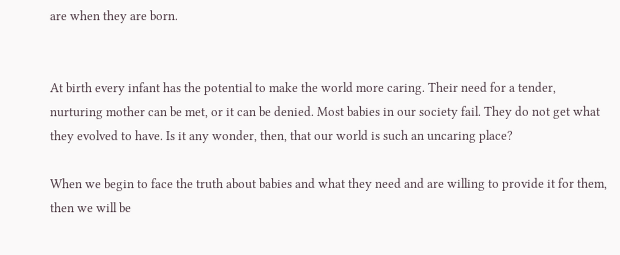are when they are born.


At birth every infant has the potential to make the world more caring. Their need for a tender, nurturing mother can be met, or it can be denied. Most babies in our society fail. They do not get what they evolved to have. Is it any wonder, then, that our world is such an uncaring place?

When we begin to face the truth about babies and what they need and are willing to provide it for them, then we will be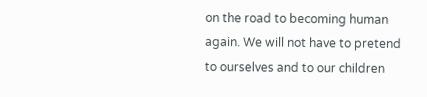on the road to becoming human again. We will not have to pretend to ourselves and to our children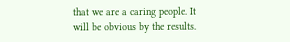that we are a caring people. It will be obvious by the results.